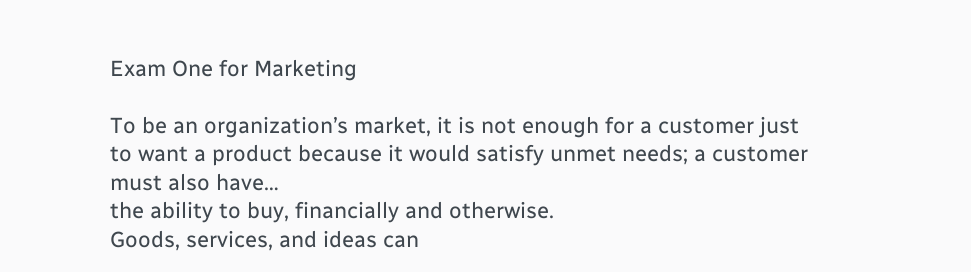Exam One for Marketing

To be an organization’s market, it is not enough for a customer just to want a product because it would satisfy unmet needs; a customer must also have…
the ability to buy, financially and otherwise.
Goods, services, and ideas can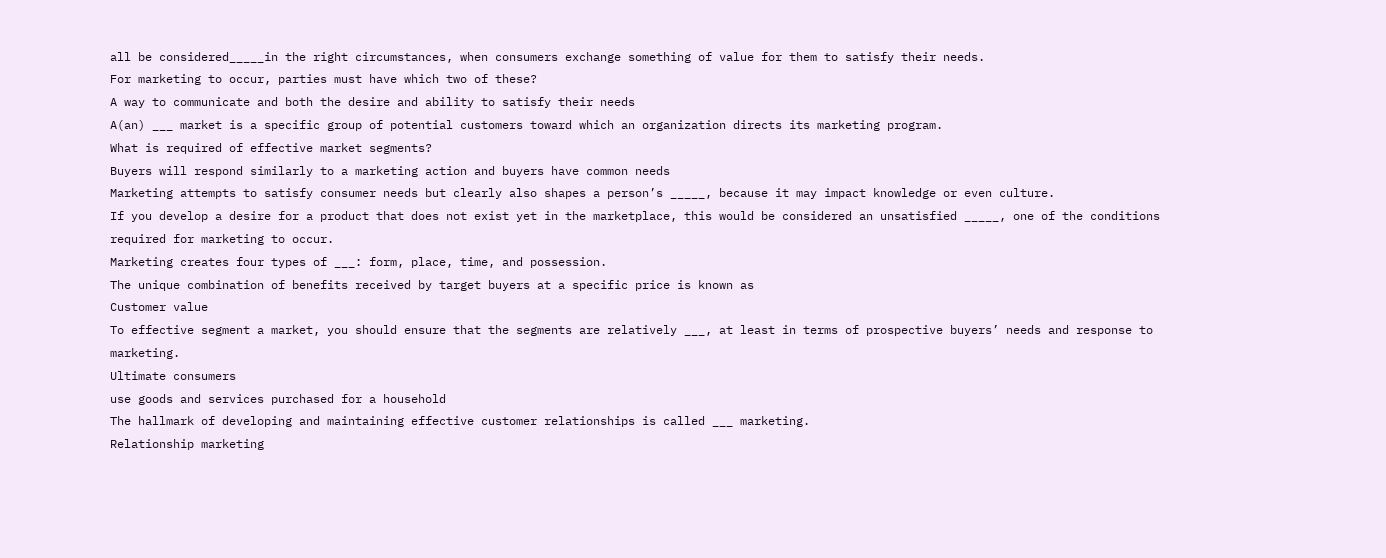all be considered_____in the right circumstances, when consumers exchange something of value for them to satisfy their needs.
For marketing to occur, parties must have which two of these?
A way to communicate and both the desire and ability to satisfy their needs
A(an) ___ market is a specific group of potential customers toward which an organization directs its marketing program.
What is required of effective market segments?
Buyers will respond similarly to a marketing action and buyers have common needs
Marketing attempts to satisfy consumer needs but clearly also shapes a person’s _____, because it may impact knowledge or even culture.
If you develop a desire for a product that does not exist yet in the marketplace, this would be considered an unsatisfied _____, one of the conditions required for marketing to occur.
Marketing creates four types of ___: form, place, time, and possession.
The unique combination of benefits received by target buyers at a specific price is known as
Customer value
To effective segment a market, you should ensure that the segments are relatively ___, at least in terms of prospective buyers’ needs and response to marketing.
Ultimate consumers
use goods and services purchased for a household
The hallmark of developing and maintaining effective customer relationships is called ___ marketing.
Relationship marketing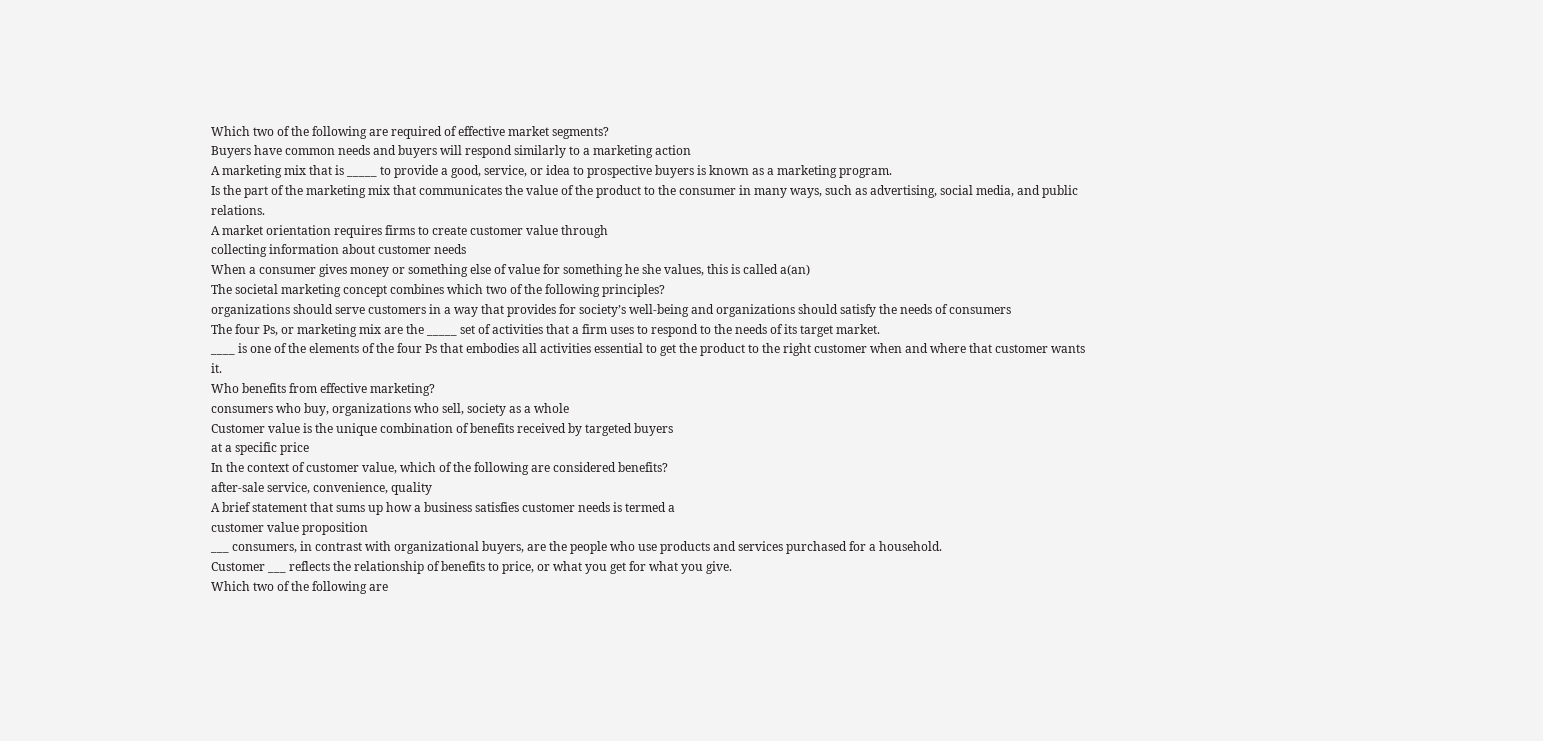Which two of the following are required of effective market segments?
Buyers have common needs and buyers will respond similarly to a marketing action
A marketing mix that is _____ to provide a good, service, or idea to prospective buyers is known as a marketing program.
Is the part of the marketing mix that communicates the value of the product to the consumer in many ways, such as advertising, social media, and public relations.
A market orientation requires firms to create customer value through
collecting information about customer needs
When a consumer gives money or something else of value for something he she values, this is called a(an)
The societal marketing concept combines which two of the following principles?
organizations should serve customers in a way that provides for society’s well-being and organizations should satisfy the needs of consumers
The four Ps, or marketing mix are the _____ set of activities that a firm uses to respond to the needs of its target market.
____ is one of the elements of the four Ps that embodies all activities essential to get the product to the right customer when and where that customer wants it.
Who benefits from effective marketing?
consumers who buy, organizations who sell, society as a whole
Customer value is the unique combination of benefits received by targeted buyers
at a specific price
In the context of customer value, which of the following are considered benefits?
after-sale service, convenience, quality
A brief statement that sums up how a business satisfies customer needs is termed a
customer value proposition
___ consumers, in contrast with organizational buyers, are the people who use products and services purchased for a household.
Customer ___ reflects the relationship of benefits to price, or what you get for what you give.
Which two of the following are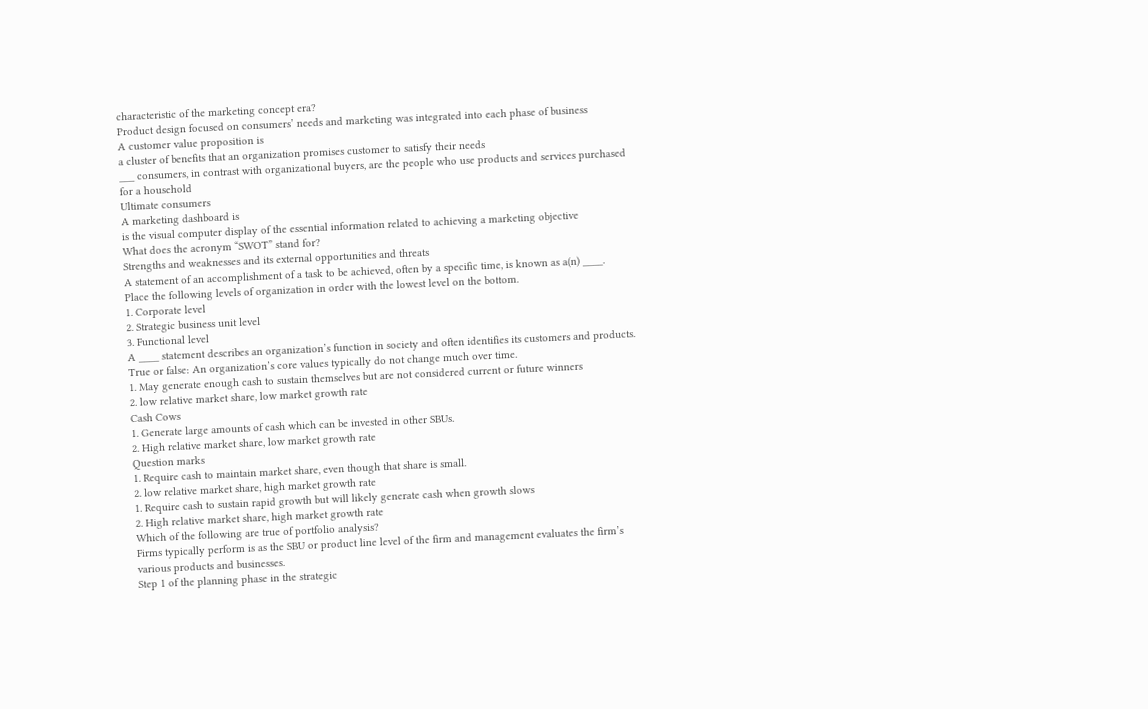characteristic of the marketing concept era?
Product design focused on consumers’ needs and marketing was integrated into each phase of business
A customer value proposition is
a cluster of benefits that an organization promises customer to satisfy their needs
___ consumers, in contrast with organizational buyers, are the people who use products and services purchased for a household
Ultimate consumers
A marketing dashboard is
is the visual computer display of the essential information related to achieving a marketing objective
What does the acronym “SWOT” stand for?
Strengths and weaknesses and its external opportunities and threats
A statement of an accomplishment of a task to be achieved, often by a specific time, is known as a(n) ____.
Place the following levels of organization in order with the lowest level on the bottom.
1. Corporate level
2. Strategic business unit level
3. Functional level
A ____ statement describes an organization’s function in society and often identifies its customers and products.
True or false: An organization’s core values typically do not change much over time.
1. May generate enough cash to sustain themselves but are not considered current or future winners
2. low relative market share, low market growth rate
Cash Cows
1. Generate large amounts of cash which can be invested in other SBUs.
2. High relative market share, low market growth rate
Question marks
1. Require cash to maintain market share, even though that share is small.
2. low relative market share, high market growth rate
1. Require cash to sustain rapid growth but will likely generate cash when growth slows
2. High relative market share, high market growth rate
Which of the following are true of portfolio analysis?
Firms typically perform is as the SBU or product line level of the firm and management evaluates the firm’s various products and businesses.
Step 1 of the planning phase in the strategic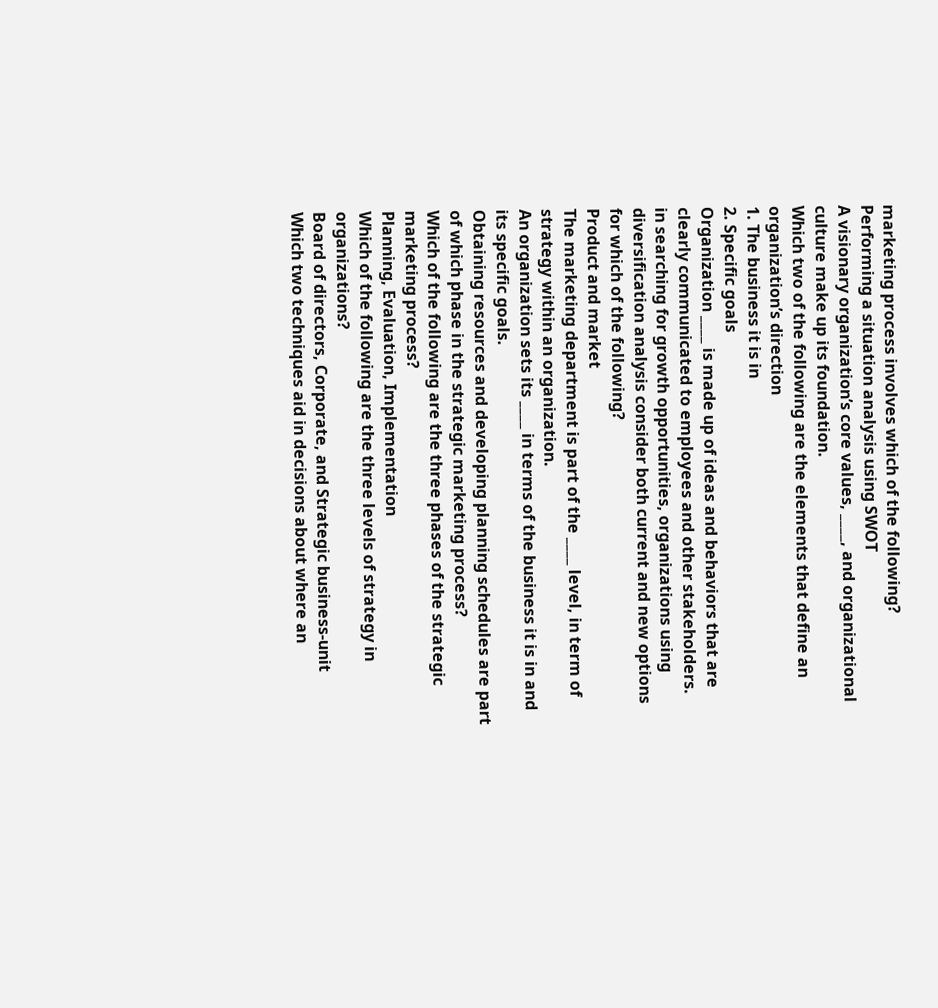marketing process involves which of the following?
Performing a situation analysis using SWOT
A visionary organization’s core values, ____, and organizational culture make up its foundation.
Which two of the following are the elements that define an organization’s direction
1. The business it is in
2. Specific goals
Organization ____ is made up of ideas and behaviors that are clearly communicated to employees and other stakeholders.
in searching for growth opportunities, organizations using diversification analysis consider both current and new options for which of the following?
Product and market
The marketing department is part of the ____ level, in term of strategy within an organization.
An organization sets its ____ in terms of the business it is in and its specific goals.
Obtaining resources and developing planning schedules are part of which phase in the strategic marketing process?
Which of the following are the three phases of the strategic marketing process?
Planning, Evaluation, Implementation
Which of the following are the three levels of strategy in organizations?
Board of directors, Corporate, and Strategic business-unit
Which two techniques aid in decisions about where an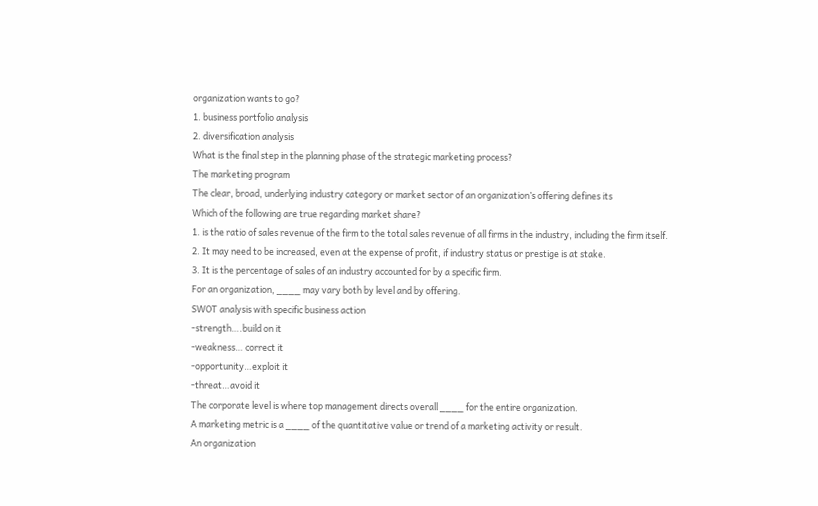organization wants to go?
1. business portfolio analysis
2. diversification analysis
What is the final step in the planning phase of the strategic marketing process?
The marketing program
The clear, broad, underlying industry category or market sector of an organization’s offering defines its
Which of the following are true regarding market share?
1. is the ratio of sales revenue of the firm to the total sales revenue of all firms in the industry, including the firm itself.
2. It may need to be increased, even at the expense of profit, if industry status or prestige is at stake.
3. It is the percentage of sales of an industry accounted for by a specific firm.
For an organization, ____ may vary both by level and by offering.
SWOT analysis with specific business action
-strength….build on it
-weakness… correct it
-opportunity…exploit it
-threat…avoid it
The corporate level is where top management directs overall ____ for the entire organization.
A marketing metric is a ____ of the quantitative value or trend of a marketing activity or result.
An organization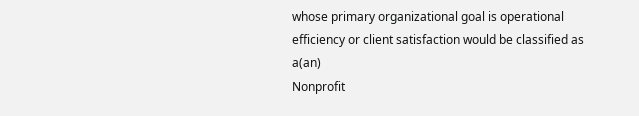whose primary organizational goal is operational efficiency or client satisfaction would be classified as a(an)
Nonprofit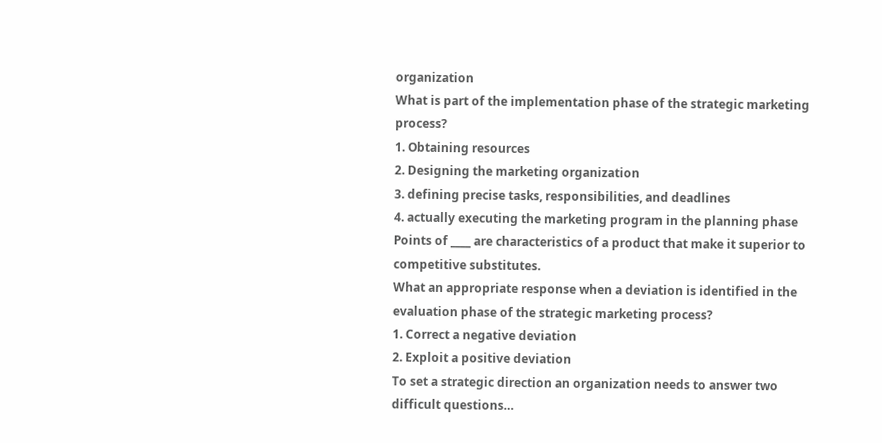organization
What is part of the implementation phase of the strategic marketing process?
1. Obtaining resources
2. Designing the marketing organization
3. defining precise tasks, responsibilities, and deadlines
4. actually executing the marketing program in the planning phase
Points of ____ are characteristics of a product that make it superior to competitive substitutes.
What an appropriate response when a deviation is identified in the evaluation phase of the strategic marketing process?
1. Correct a negative deviation
2. Exploit a positive deviation
To set a strategic direction an organization needs to answer two difficult questions…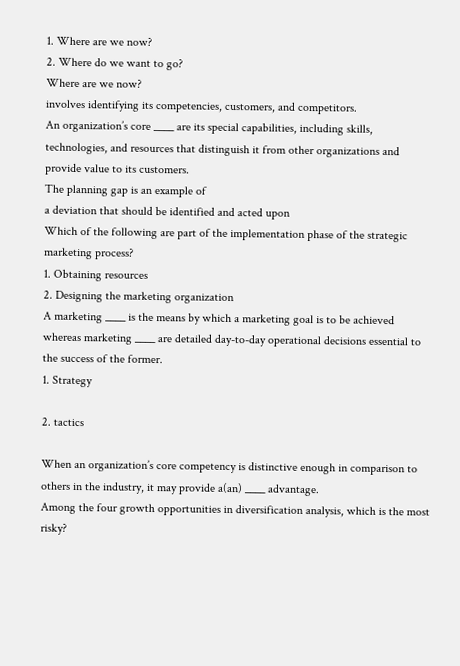1. Where are we now?
2. Where do we want to go?
Where are we now?
involves identifying its competencies, customers, and competitors.
An organization’s core ____ are its special capabilities, including skills, technologies, and resources that distinguish it from other organizations and provide value to its customers.
The planning gap is an example of
a deviation that should be identified and acted upon
Which of the following are part of the implementation phase of the strategic marketing process?
1. Obtaining resources
2. Designing the marketing organization
A marketing ____ is the means by which a marketing goal is to be achieved whereas marketing ____ are detailed day-to-day operational decisions essential to the success of the former.
1. Strategy

2. tactics

When an organization’s core competency is distinctive enough in comparison to others in the industry, it may provide a(an) ____ advantage.
Among the four growth opportunities in diversification analysis, which is the most risky?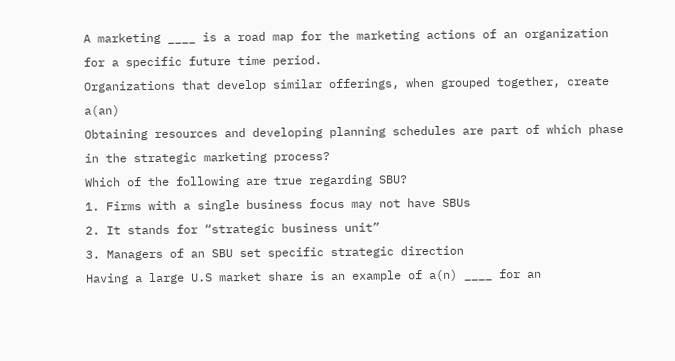A marketing ____ is a road map for the marketing actions of an organization for a specific future time period.
Organizations that develop similar offerings, when grouped together, create a(an)
Obtaining resources and developing planning schedules are part of which phase in the strategic marketing process?
Which of the following are true regarding SBU?
1. Firms with a single business focus may not have SBUs
2. It stands for “strategic business unit”
3. Managers of an SBU set specific strategic direction
Having a large U.S market share is an example of a(n) ____ for an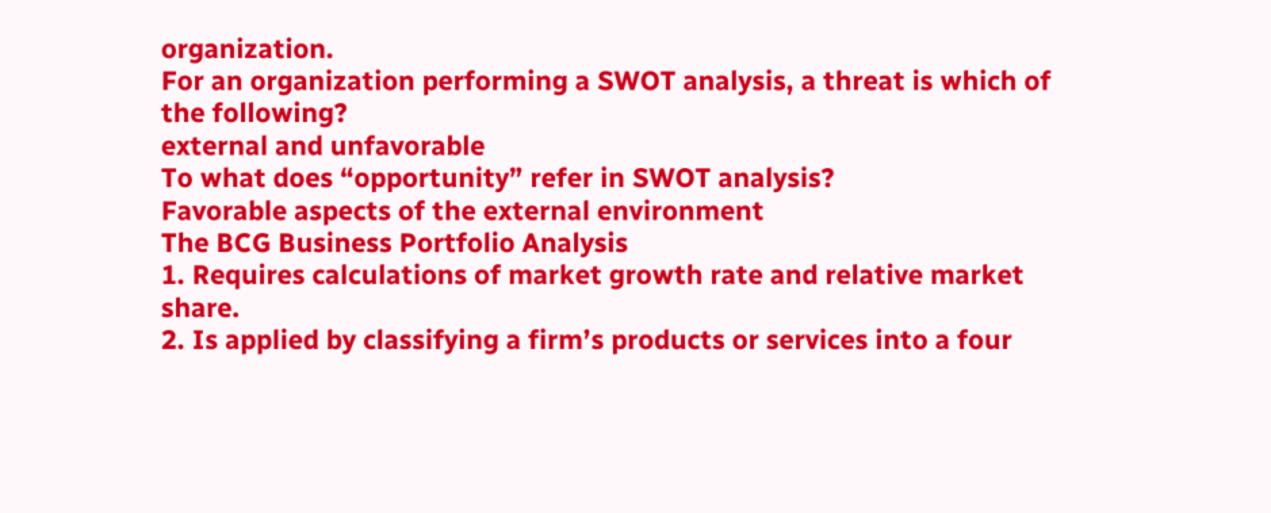organization.
For an organization performing a SWOT analysis, a threat is which of the following?
external and unfavorable
To what does “opportunity” refer in SWOT analysis?
Favorable aspects of the external environment
The BCG Business Portfolio Analysis
1. Requires calculations of market growth rate and relative market share.
2. Is applied by classifying a firm’s products or services into a four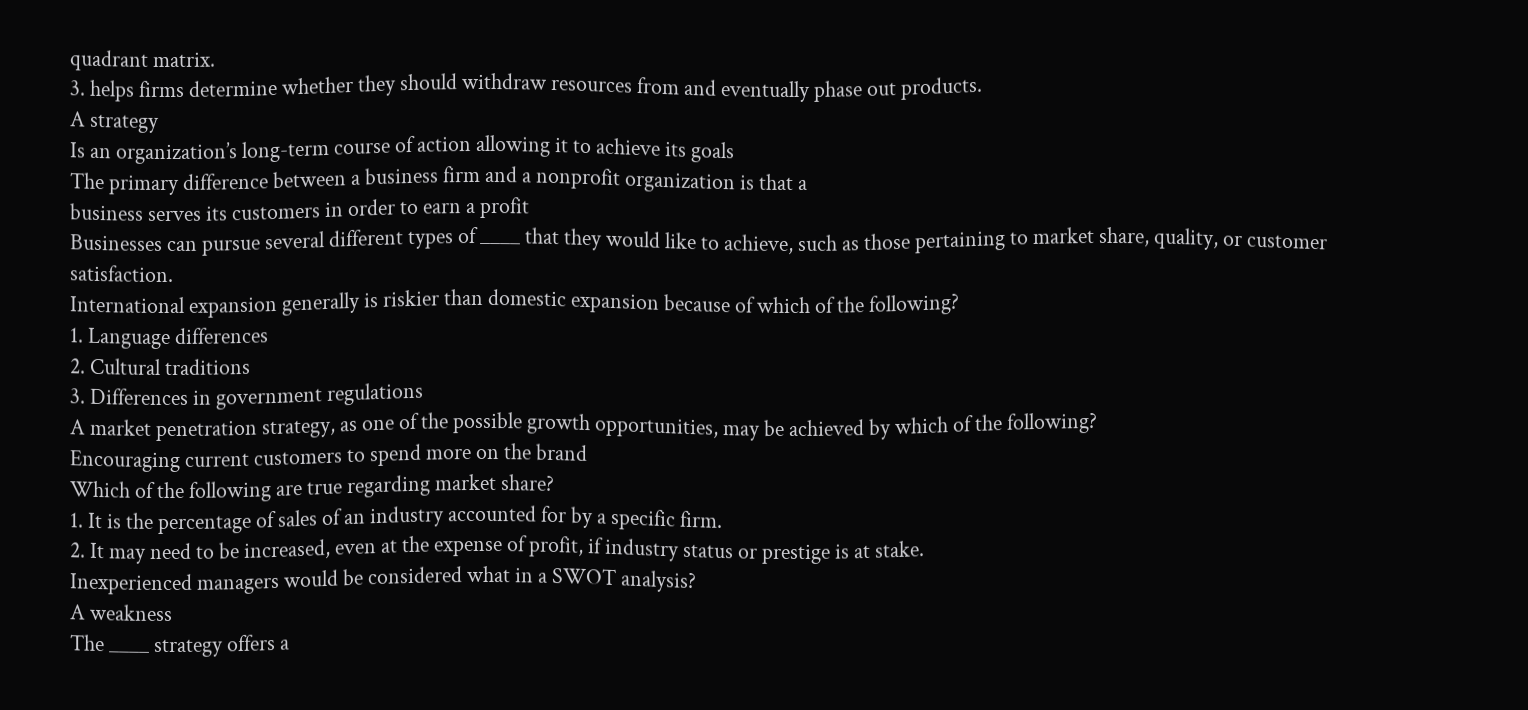quadrant matrix.
3. helps firms determine whether they should withdraw resources from and eventually phase out products.
A strategy
Is an organization’s long-term course of action allowing it to achieve its goals
The primary difference between a business firm and a nonprofit organization is that a
business serves its customers in order to earn a profit
Businesses can pursue several different types of ____ that they would like to achieve, such as those pertaining to market share, quality, or customer satisfaction.
International expansion generally is riskier than domestic expansion because of which of the following?
1. Language differences
2. Cultural traditions
3. Differences in government regulations
A market penetration strategy, as one of the possible growth opportunities, may be achieved by which of the following?
Encouraging current customers to spend more on the brand
Which of the following are true regarding market share?
1. It is the percentage of sales of an industry accounted for by a specific firm.
2. It may need to be increased, even at the expense of profit, if industry status or prestige is at stake.
Inexperienced managers would be considered what in a SWOT analysis?
A weakness
The ____ strategy offers a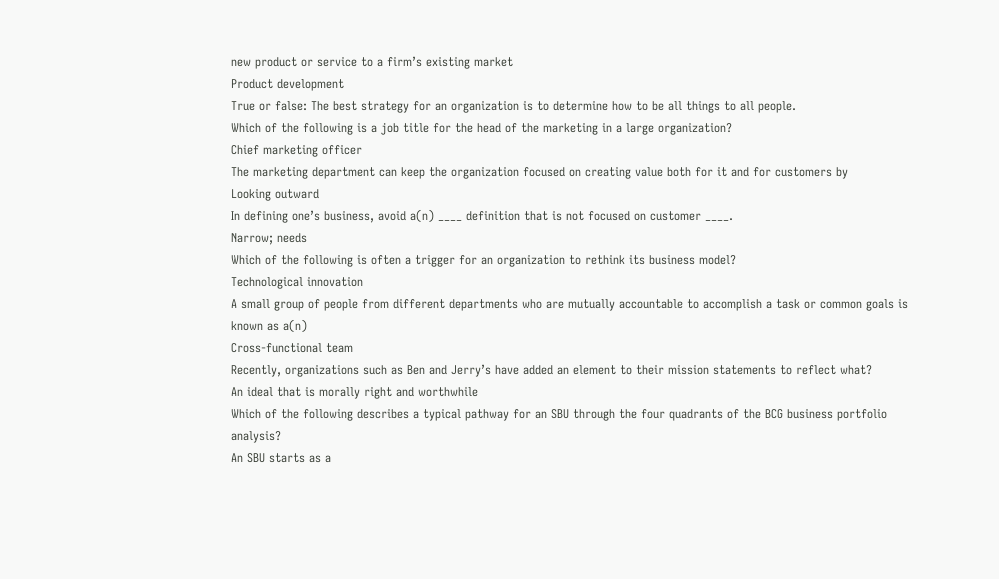new product or service to a firm’s existing market
Product development
True or false: The best strategy for an organization is to determine how to be all things to all people.
Which of the following is a job title for the head of the marketing in a large organization?
Chief marketing officer
The marketing department can keep the organization focused on creating value both for it and for customers by
Looking outward
In defining one’s business, avoid a(n) ____ definition that is not focused on customer ____.
Narrow; needs
Which of the following is often a trigger for an organization to rethink its business model?
Technological innovation
A small group of people from different departments who are mutually accountable to accomplish a task or common goals is known as a(n)
Cross-functional team
Recently, organizations such as Ben and Jerry’s have added an element to their mission statements to reflect what?
An ideal that is morally right and worthwhile
Which of the following describes a typical pathway for an SBU through the four quadrants of the BCG business portfolio analysis?
An SBU starts as a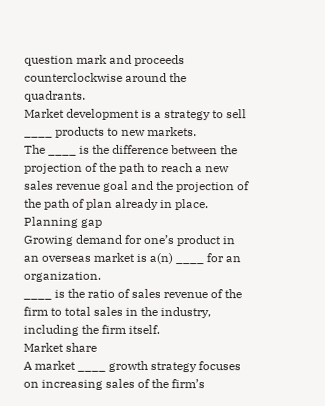question mark and proceeds counterclockwise around the quadrants.
Market development is a strategy to sell ____ products to new markets.
The ____ is the difference between the projection of the path to reach a new sales revenue goal and the projection of the path of plan already in place.
Planning gap
Growing demand for one’s product in an overseas market is a(n) ____ for an organization.
____ is the ratio of sales revenue of the firm to total sales in the industry, including the firm itself.
Market share
A market ____ growth strategy focuses on increasing sales of the firm’s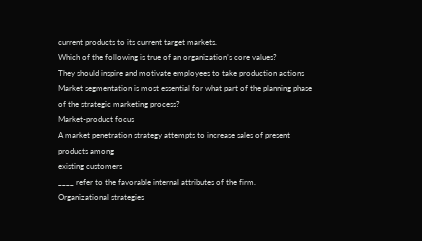current products to its current target markets.
Which of the following is true of an organization’s core values?
They should inspire and motivate employees to take production actions
Market segmentation is most essential for what part of the planning phase of the strategic marketing process?
Market-product focus
A market penetration strategy attempts to increase sales of present products among
existing customers
____ refer to the favorable internal attributes of the firm.
Organizational strategies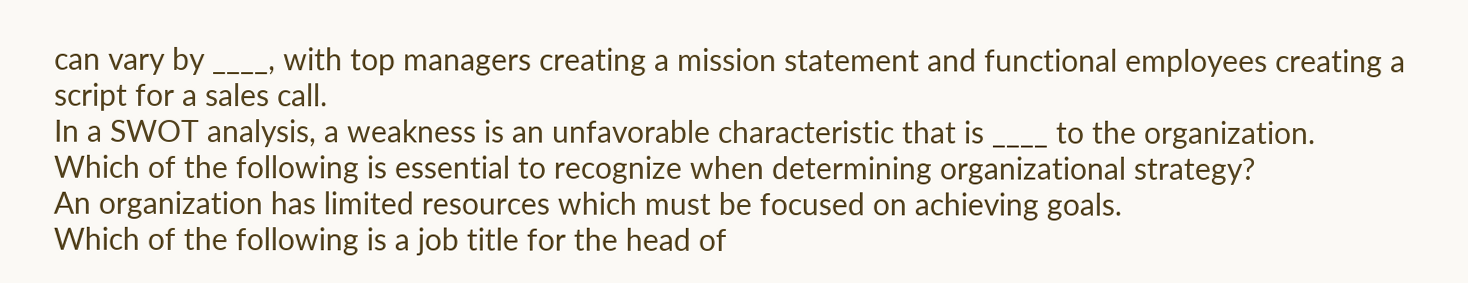can vary by ____, with top managers creating a mission statement and functional employees creating a script for a sales call.
In a SWOT analysis, a weakness is an unfavorable characteristic that is ____ to the organization.
Which of the following is essential to recognize when determining organizational strategy?
An organization has limited resources which must be focused on achieving goals.
Which of the following is a job title for the head of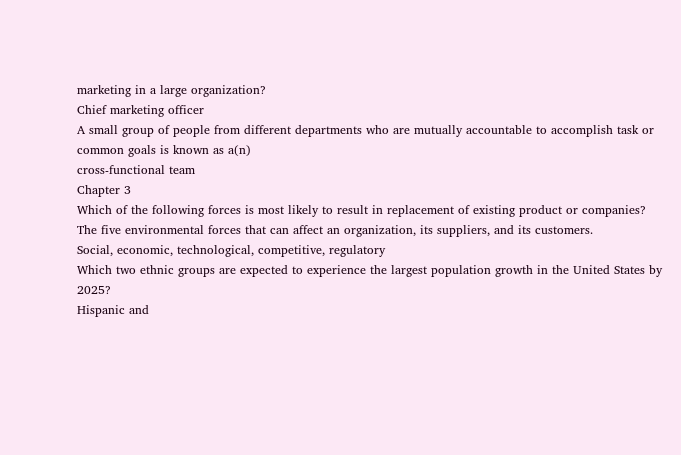marketing in a large organization?
Chief marketing officer
A small group of people from different departments who are mutually accountable to accomplish task or common goals is known as a(n)
cross-functional team
Chapter 3
Which of the following forces is most likely to result in replacement of existing product or companies?
The five environmental forces that can affect an organization, its suppliers, and its customers.
Social, economic, technological, competitive, regulatory
Which two ethnic groups are expected to experience the largest population growth in the United States by 2025?
Hispanic and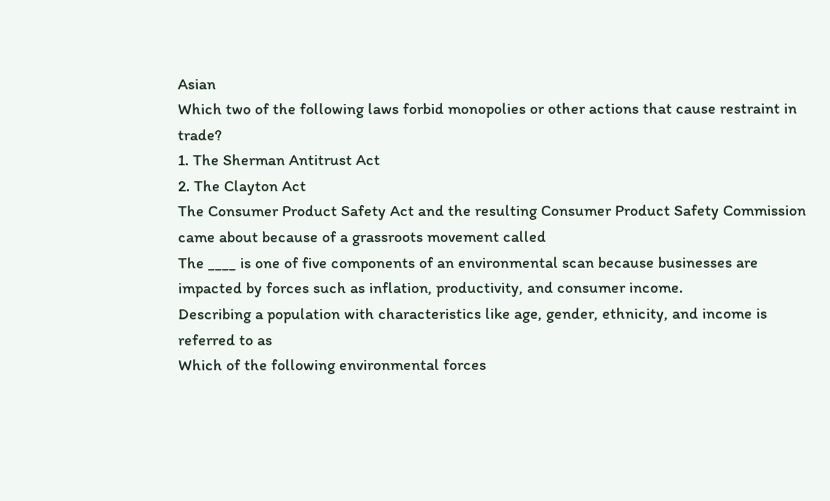Asian
Which two of the following laws forbid monopolies or other actions that cause restraint in trade?
1. The Sherman Antitrust Act
2. The Clayton Act
The Consumer Product Safety Act and the resulting Consumer Product Safety Commission came about because of a grassroots movement called
The ____ is one of five components of an environmental scan because businesses are impacted by forces such as inflation, productivity, and consumer income.
Describing a population with characteristics like age, gender, ethnicity, and income is referred to as
Which of the following environmental forces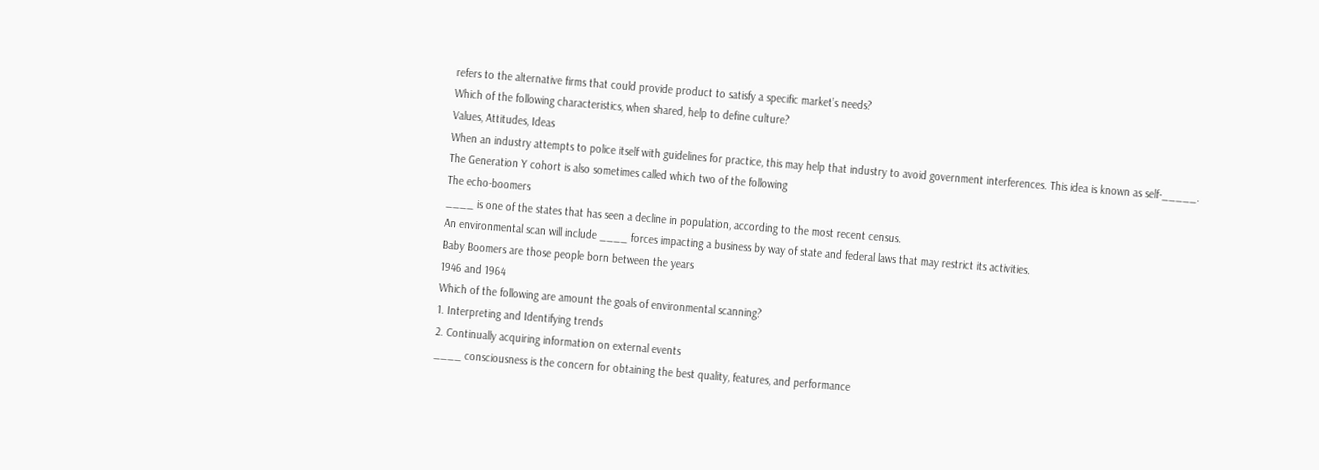refers to the alternative firms that could provide product to satisfy a specific market’s needs?
Which of the following characteristics, when shared, help to define culture?
Values, Attitudes, Ideas
When an industry attempts to police itself with guidelines for practice, this may help that industry to avoid government interferences. This idea is known as self-_____.
The Generation Y cohort is also sometimes called which two of the following
The echo-boomers
____ is one of the states that has seen a decline in population, according to the most recent census.
An environmental scan will include ____ forces impacting a business by way of state and federal laws that may restrict its activities.
Baby Boomers are those people born between the years
1946 and 1964
Which of the following are amount the goals of environmental scanning?
1. Interpreting and Identifying trends
2. Continually acquiring information on external events
____ consciousness is the concern for obtaining the best quality, features, and performance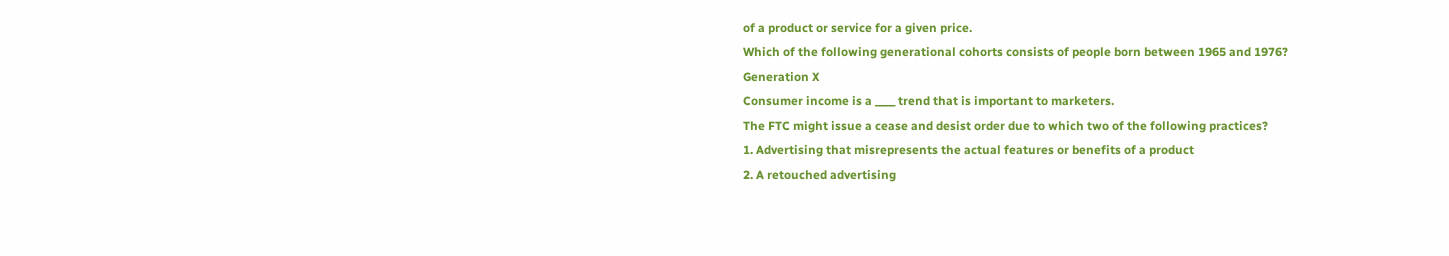of a product or service for a given price.
Which of the following generational cohorts consists of people born between 1965 and 1976?
Generation X
Consumer income is a ____ trend that is important to marketers.
The FTC might issue a cease and desist order due to which two of the following practices?
1. Advertising that misrepresents the actual features or benefits of a product
2. A retouched advertising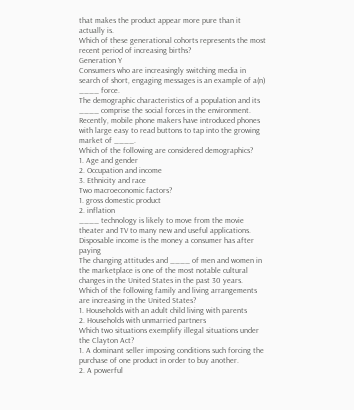that makes the product appear more pure than it actually is.
Which of these generational cohorts represents the most recent period of increasing births?
Generation Y
Consumers who are increasingly switching media in search of short, engaging messages is an example of a(n) ____ force.
The demographic characteristics of a population and its ____ comprise the social forces in the environment.
Recently, mobile phone makers have introduced phones with large easy to read buttons to tap into the growing market of ____.
Which of the following are considered demographics?
1. Age and gender
2. Occupation and income
3. Ethnicity and race
Two macroeconomic factors?
1. gross domestic product
2. inflation
____ technology is likely to move from the movie theater and TV to many new and useful applications.
Disposable income is the money a consumer has after paying
The changing attitudes and ____ of men and women in the marketplace is one of the most notable cultural changes in the United States in the past 30 years.
Which of the following family and living arrangements are increasing in the United States?
1. Households with an adult child living with parents
2. Households with unmarried partners
Which two situations exemplify illegal situations under the Clayton Act?
1. A dominant seller imposing conditions such forcing the purchase of one product in order to buy another.
2. A powerful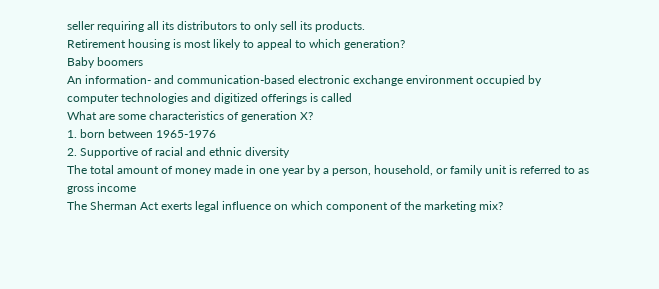seller requiring all its distributors to only sell its products.
Retirement housing is most likely to appeal to which generation?
Baby boomers
An information- and communication-based electronic exchange environment occupied by computer technologies and digitized offerings is called
What are some characteristics of generation X?
1. born between 1965-1976
2. Supportive of racial and ethnic diversity
The total amount of money made in one year by a person, household, or family unit is referred to as
gross income
The Sherman Act exerts legal influence on which component of the marketing mix?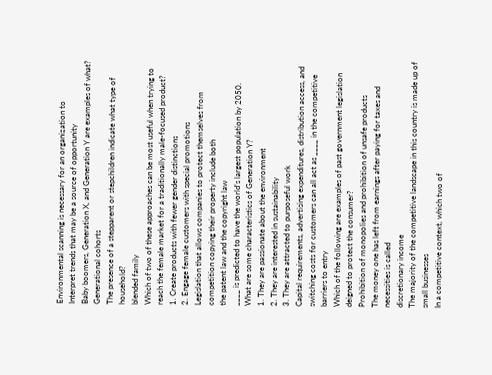Environmental scanning is necessary for an organization to
Interpret trends that may be a source of opportunity
Baby boomers, Generation X, and Generation Y are examples of what?
Generational cohorts
The presence of a stepparent or stepchildren indicate what type of household?
blended family
Which of two of these approaches can be most useful when trying to reach the female market for a traditionally male-focused product?
1. Create products with fewer gender distinctions
2. Engage female customers with special promotions
Legislation that allows companies to protect themselves from competition copying their property include both
the patent law and the copyright law
____ is predicted to have the world’s largest population by 2050.
What are some characteristics of Generation Y?
1. They are passionate about the environment
2. They are interested in sustainability
3. They are attracted to purposeful work
Capital requirements, advertising expenditures, distribution access, and switching costs for customers can all act as ____ in the competitive
barriers to entry
Which of the following are examples of past government legislation deigned to protect the consumer?
Prohibition of monopolies and prohibition of unsafe products
The money one has left from earnings after paying for taxes and necessities is called
discretionary income
The majority of the competitive landscape in this country is made up of
small businesses
In a competitive context, which two of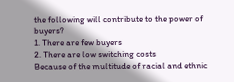the following will contribute to the power of buyers?
1. There are few buyers
2. There are low switching costs
Because of the multitude of racial and ethnic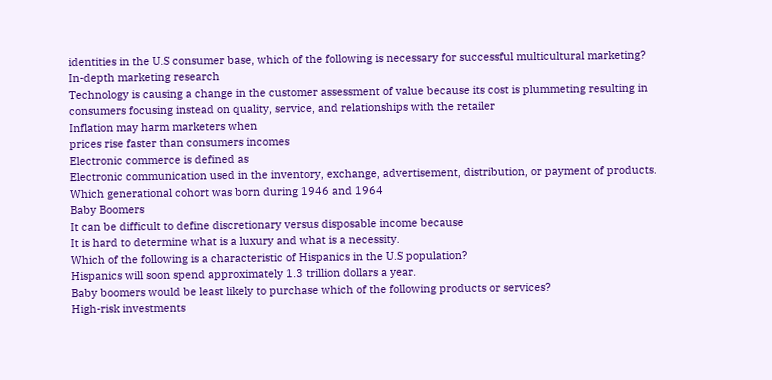identities in the U.S consumer base, which of the following is necessary for successful multicultural marketing?
In-depth marketing research
Technology is causing a change in the customer assessment of value because its cost is plummeting resulting in
consumers focusing instead on quality, service, and relationships with the retailer
Inflation may harm marketers when
prices rise faster than consumers incomes
Electronic commerce is defined as
Electronic communication used in the inventory, exchange, advertisement, distribution, or payment of products.
Which generational cohort was born during 1946 and 1964
Baby Boomers
It can be difficult to define discretionary versus disposable income because
It is hard to determine what is a luxury and what is a necessity.
Which of the following is a characteristic of Hispanics in the U.S population?
Hispanics will soon spend approximately 1.3 trillion dollars a year.
Baby boomers would be least likely to purchase which of the following products or services?
High-risk investments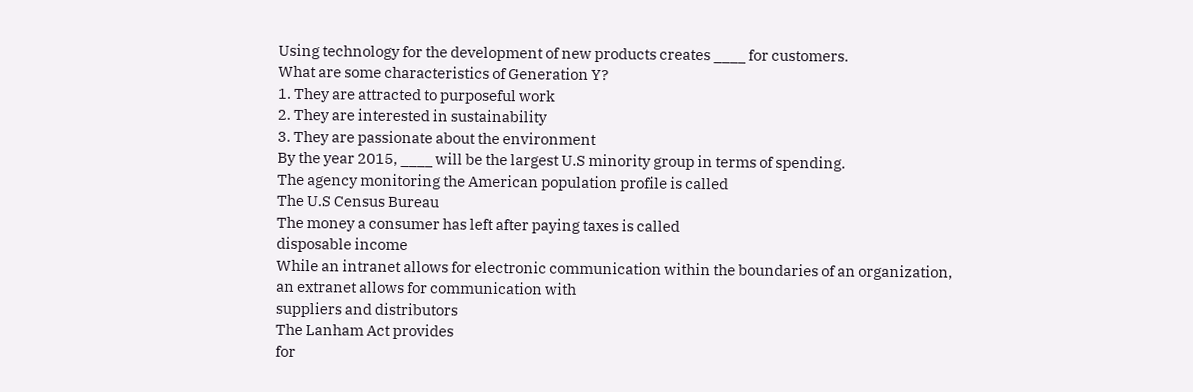Using technology for the development of new products creates ____ for customers.
What are some characteristics of Generation Y?
1. They are attracted to purposeful work
2. They are interested in sustainability
3. They are passionate about the environment
By the year 2015, ____ will be the largest U.S minority group in terms of spending.
The agency monitoring the American population profile is called
The U.S Census Bureau
The money a consumer has left after paying taxes is called
disposable income
While an intranet allows for electronic communication within the boundaries of an organization, an extranet allows for communication with
suppliers and distributors
The Lanham Act provides
for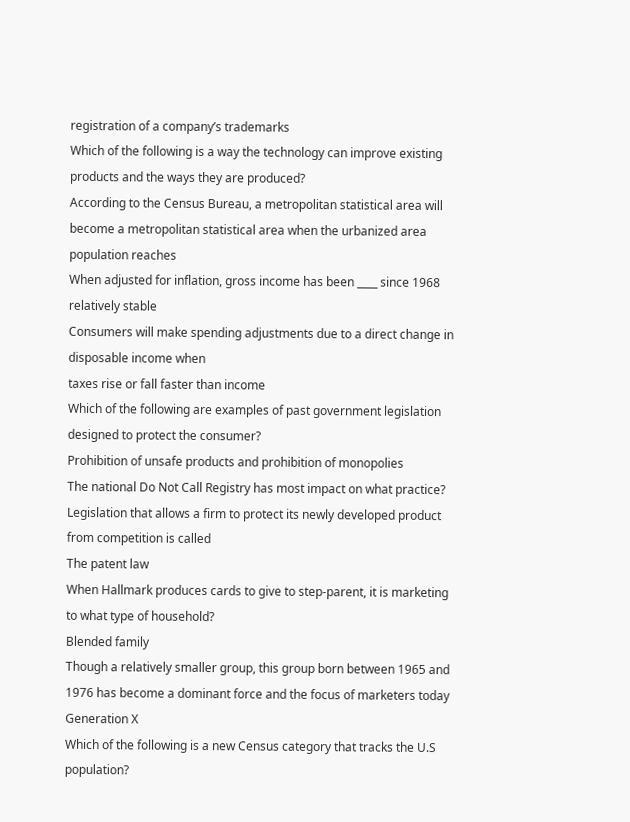registration of a company’s trademarks
Which of the following is a way the technology can improve existing products and the ways they are produced?
According to the Census Bureau, a metropolitan statistical area will become a metropolitan statistical area when the urbanized area population reaches
When adjusted for inflation, gross income has been ____ since 1968
relatively stable
Consumers will make spending adjustments due to a direct change in disposable income when
taxes rise or fall faster than income
Which of the following are examples of past government legislation designed to protect the consumer?
Prohibition of unsafe products and prohibition of monopolies
The national Do Not Call Registry has most impact on what practice?
Legislation that allows a firm to protect its newly developed product from competition is called
The patent law
When Hallmark produces cards to give to step-parent, it is marketing to what type of household?
Blended family
Though a relatively smaller group, this group born between 1965 and 1976 has become a dominant force and the focus of marketers today
Generation X
Which of the following is a new Census category that tracks the U.S population?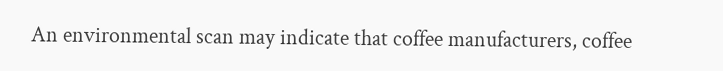An environmental scan may indicate that coffee manufacturers, coffee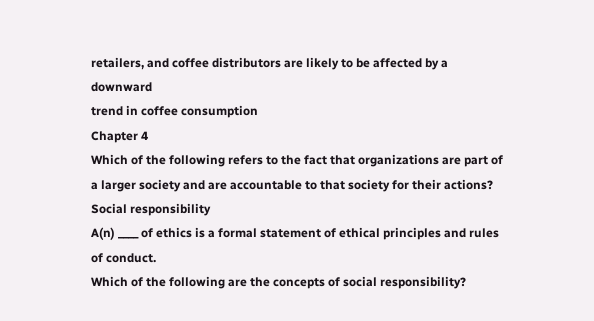retailers, and coffee distributors are likely to be affected by a downward
trend in coffee consumption
Chapter 4
Which of the following refers to the fact that organizations are part of a larger society and are accountable to that society for their actions?
Social responsibility
A(n) ____ of ethics is a formal statement of ethical principles and rules of conduct.
Which of the following are the concepts of social responsibility?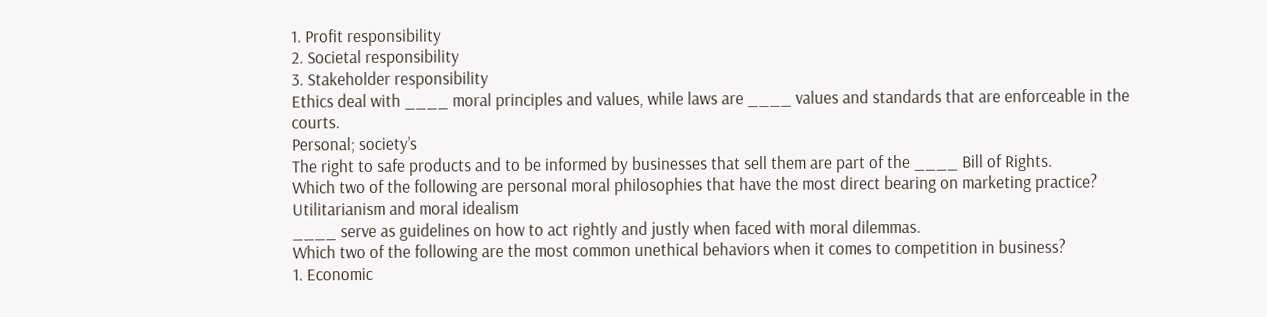1. Profit responsibility
2. Societal responsibility
3. Stakeholder responsibility
Ethics deal with ____ moral principles and values, while laws are ____ values and standards that are enforceable in the courts.
Personal; society’s
The right to safe products and to be informed by businesses that sell them are part of the ____ Bill of Rights.
Which two of the following are personal moral philosophies that have the most direct bearing on marketing practice?
Utilitarianism and moral idealism
____ serve as guidelines on how to act rightly and justly when faced with moral dilemmas.
Which two of the following are the most common unethical behaviors when it comes to competition in business?
1. Economic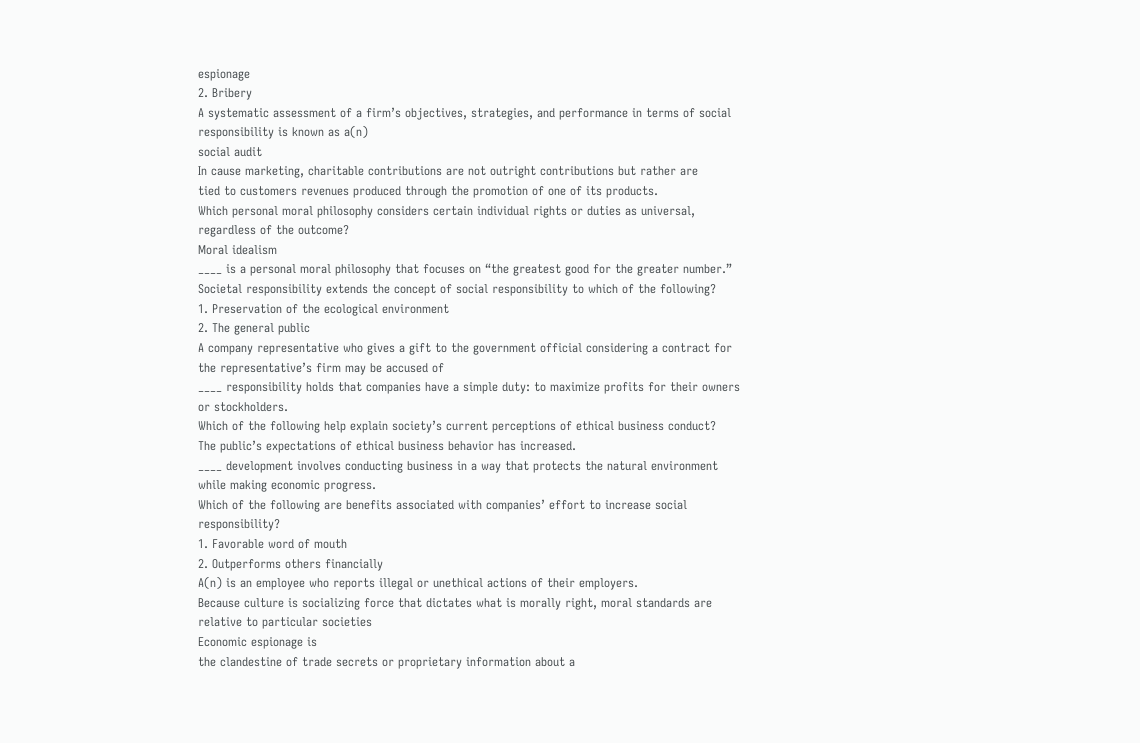espionage
2. Bribery
A systematic assessment of a firm’s objectives, strategies, and performance in terms of social responsibility is known as a(n)
social audit
In cause marketing, charitable contributions are not outright contributions but rather are
tied to customers revenues produced through the promotion of one of its products.
Which personal moral philosophy considers certain individual rights or duties as universal, regardless of the outcome?
Moral idealism
____ is a personal moral philosophy that focuses on “the greatest good for the greater number.”
Societal responsibility extends the concept of social responsibility to which of the following?
1. Preservation of the ecological environment
2. The general public
A company representative who gives a gift to the government official considering a contract for the representative’s firm may be accused of
____ responsibility holds that companies have a simple duty: to maximize profits for their owners or stockholders.
Which of the following help explain society’s current perceptions of ethical business conduct?
The public’s expectations of ethical business behavior has increased.
____ development involves conducting business in a way that protects the natural environment while making economic progress.
Which of the following are benefits associated with companies’ effort to increase social responsibility?
1. Favorable word of mouth
2. Outperforms others financially
A(n) is an employee who reports illegal or unethical actions of their employers.
Because culture is socializing force that dictates what is morally right, moral standards are
relative to particular societies
Economic espionage is
the clandestine of trade secrets or proprietary information about a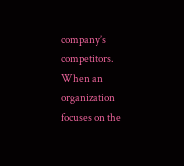company’s competitors.
When an organization focuses on the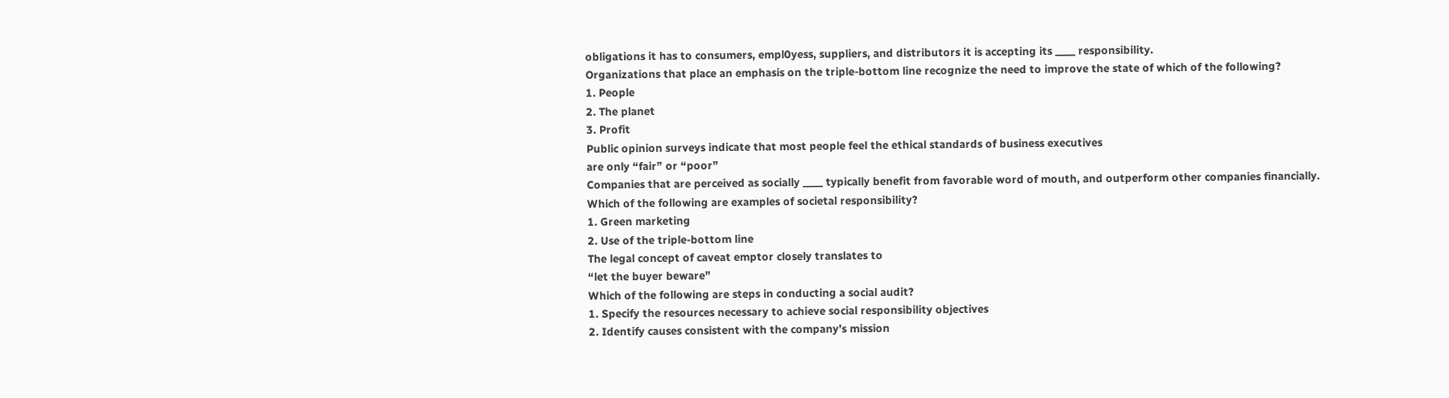obligations it has to consumers, empl0yess, suppliers, and distributors it is accepting its ____ responsibility.
Organizations that place an emphasis on the triple-bottom line recognize the need to improve the state of which of the following?
1. People
2. The planet
3. Profit
Public opinion surveys indicate that most people feel the ethical standards of business executives
are only “fair” or “poor”
Companies that are perceived as socially ____ typically benefit from favorable word of mouth, and outperform other companies financially.
Which of the following are examples of societal responsibility?
1. Green marketing
2. Use of the triple-bottom line
The legal concept of caveat emptor closely translates to
“let the buyer beware”
Which of the following are steps in conducting a social audit?
1. Specify the resources necessary to achieve social responsibility objectives
2. Identify causes consistent with the company’s mission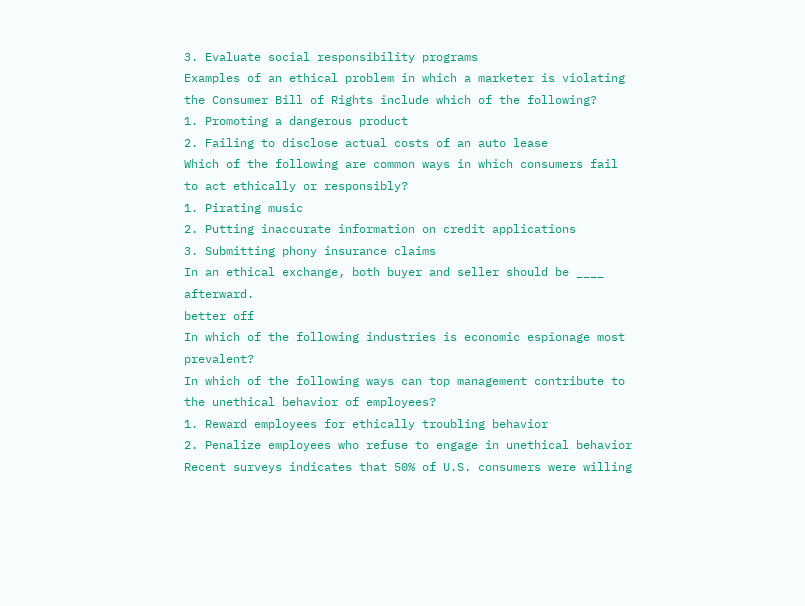3. Evaluate social responsibility programs
Examples of an ethical problem in which a marketer is violating the Consumer Bill of Rights include which of the following?
1. Promoting a dangerous product
2. Failing to disclose actual costs of an auto lease
Which of the following are common ways in which consumers fail to act ethically or responsibly?
1. Pirating music
2. Putting inaccurate information on credit applications
3. Submitting phony insurance claims
In an ethical exchange, both buyer and seller should be ____ afterward.
better off
In which of the following industries is economic espionage most prevalent?
In which of the following ways can top management contribute to the unethical behavior of employees?
1. Reward employees for ethically troubling behavior
2. Penalize employees who refuse to engage in unethical behavior
Recent surveys indicates that 50% of U.S. consumers were willing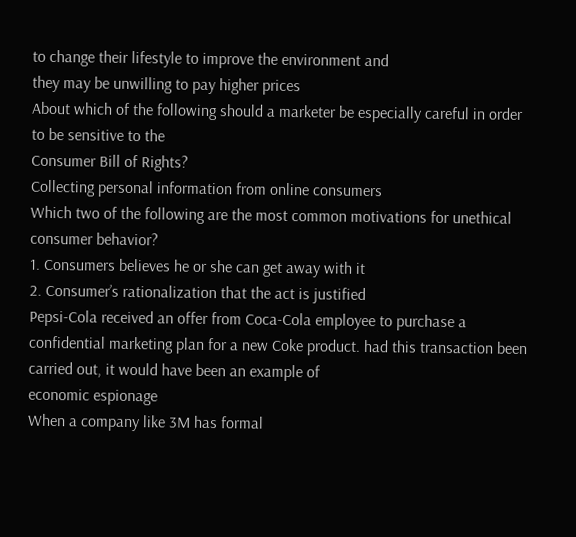to change their lifestyle to improve the environment and
they may be unwilling to pay higher prices
About which of the following should a marketer be especially careful in order to be sensitive to the
Consumer Bill of Rights?
Collecting personal information from online consumers
Which two of the following are the most common motivations for unethical consumer behavior?
1. Consumers believes he or she can get away with it
2. Consumer’s rationalization that the act is justified
Pepsi-Cola received an offer from Coca-Cola employee to purchase a confidential marketing plan for a new Coke product. had this transaction been carried out, it would have been an example of
economic espionage
When a company like 3M has formal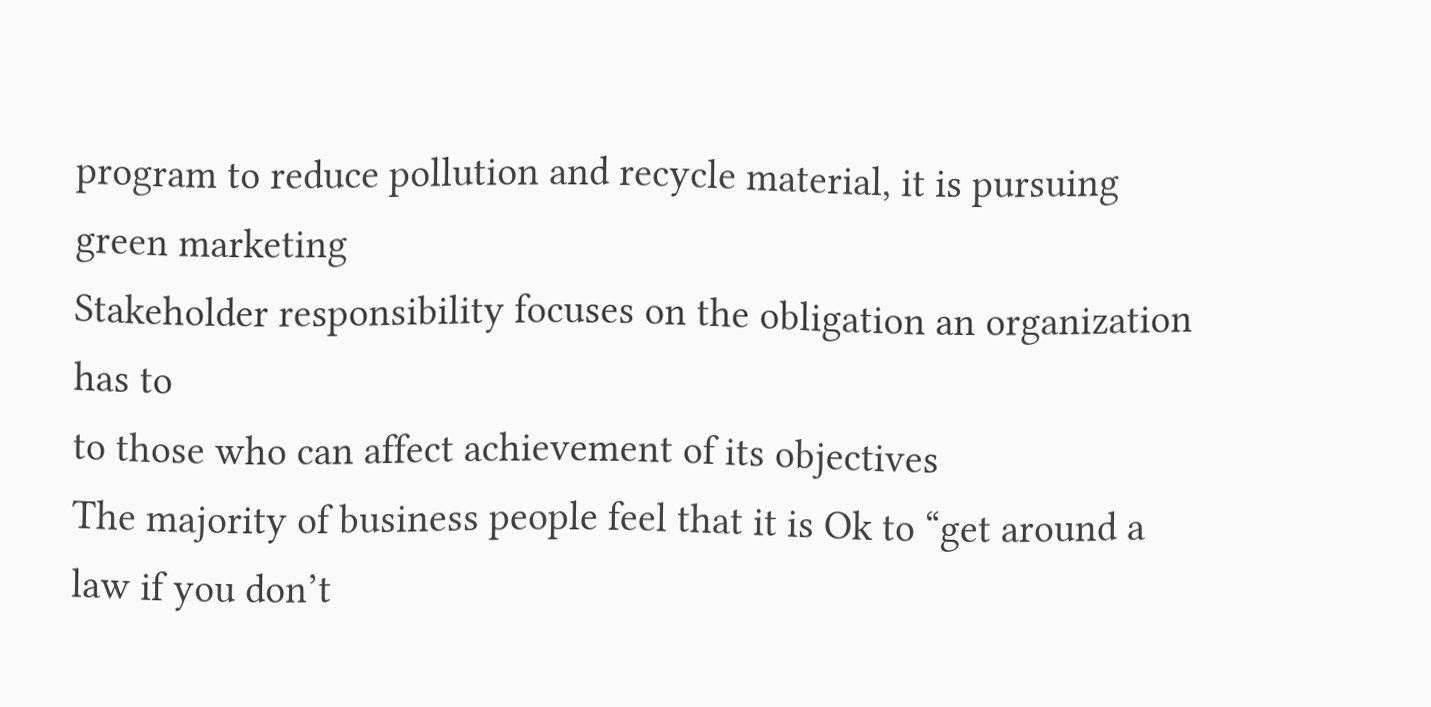program to reduce pollution and recycle material, it is pursuing
green marketing
Stakeholder responsibility focuses on the obligation an organization has to
to those who can affect achievement of its objectives
The majority of business people feel that it is Ok to “get around a law if you don’t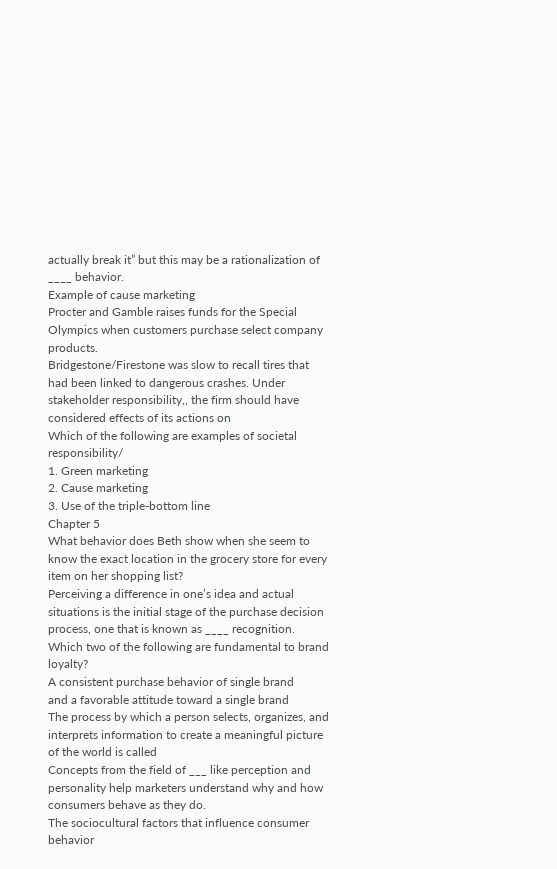actually break it” but this may be a rationalization of ____ behavior.
Example of cause marketing
Procter and Gamble raises funds for the Special Olympics when customers purchase select company products.
Bridgestone/Firestone was slow to recall tires that had been linked to dangerous crashes. Under stakeholder responsibility,, the firm should have considered effects of its actions on
Which of the following are examples of societal responsibility/
1. Green marketing
2. Cause marketing
3. Use of the triple-bottom line
Chapter 5
What behavior does Beth show when she seem to know the exact location in the grocery store for every item on her shopping list?
Perceiving a difference in one’s idea and actual situations is the initial stage of the purchase decision process, one that is known as ____ recognition.
Which two of the following are fundamental to brand loyalty?
A consistent purchase behavior of single brand
and a favorable attitude toward a single brand
The process by which a person selects, organizes, and interprets information to create a meaningful picture of the world is called
Concepts from the field of ___ like perception and personality help marketers understand why and how consumers behave as they do.
The sociocultural factors that influence consumer behavior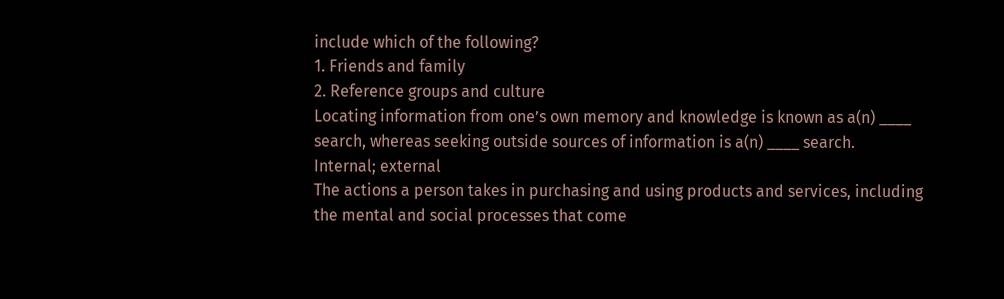include which of the following?
1. Friends and family
2. Reference groups and culture
Locating information from one’s own memory and knowledge is known as a(n) ____ search, whereas seeking outside sources of information is a(n) ____ search.
Internal; external
The actions a person takes in purchasing and using products and services, including the mental and social processes that come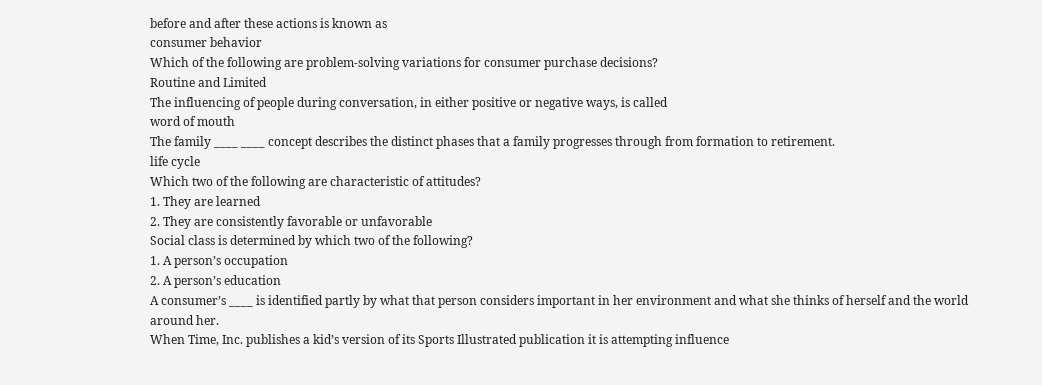before and after these actions is known as
consumer behavior
Which of the following are problem-solving variations for consumer purchase decisions?
Routine and Limited
The influencing of people during conversation, in either positive or negative ways, is called
word of mouth
The family ____ ____ concept describes the distinct phases that a family progresses through from formation to retirement.
life cycle
Which two of the following are characteristic of attitudes?
1. They are learned
2. They are consistently favorable or unfavorable
Social class is determined by which two of the following?
1. A person’s occupation
2. A person’s education
A consumer’s ____ is identified partly by what that person considers important in her environment and what she thinks of herself and the world around her.
When Time, Inc. publishes a kid’s version of its Sports Illustrated publication it is attempting influence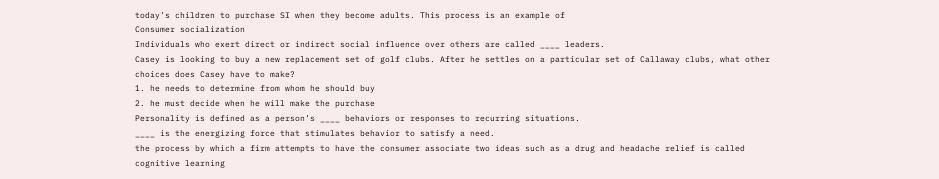today’s children to purchase SI when they become adults. This process is an example of
Consumer socialization
Individuals who exert direct or indirect social influence over others are called ____ leaders.
Casey is looking to buy a new replacement set of golf clubs. After he settles on a particular set of Callaway clubs, what other choices does Casey have to make?
1. he needs to determine from whom he should buy
2. he must decide when he will make the purchase
Personality is defined as a person’s ____ behaviors or responses to recurring situations.
____ is the energizing force that stimulates behavior to satisfy a need.
the process by which a firm attempts to have the consumer associate two ideas such as a drug and headache relief is called
cognitive learning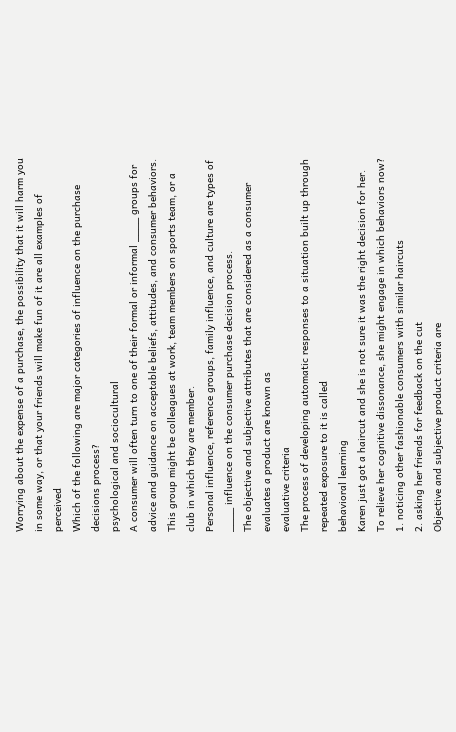Worrying about the expense of a purchase, the possibility that it will harm you in some way, or that your friends will make fun of it are all examples of perceived
Which of the following are major categories of influence on the purchase decisions process?
psychological and sociocultural
A consumer will often turn to one of their formal or informal ____ groups for advice and guidance on acceptable beliefs, attitudes, and consumer behaviors. This group might be colleagues at work, team members on sports team, or a club in which they are member.
Personal influence, reference groups, family influence, and culture are types of ____ influence on the consumer purchase decision process.
The objective and subjective attributes that are considered as a consumer evaluates a product are known as
evaluative criteria
The process of developing automatic responses to a situation built up through repeated exposure to it is called
behavioral learning
Karen just got a haircut and she is not sure it was the right decision for her. To relieve her cognitive dissonance, she might engage in which behaviors now?
1. noticing other fashionable consumers with similar haircuts
2. asking her friends for feedback on the cut
Objective and subjective product criteria are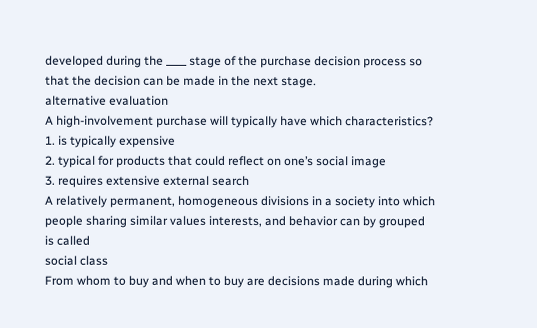developed during the ____ stage of the purchase decision process so that the decision can be made in the next stage.
alternative evaluation
A high-involvement purchase will typically have which characteristics?
1. is typically expensive
2. typical for products that could reflect on one’s social image
3. requires extensive external search
A relatively permanent, homogeneous divisions in a society into which people sharing similar values interests, and behavior can by grouped is called
social class
From whom to buy and when to buy are decisions made during which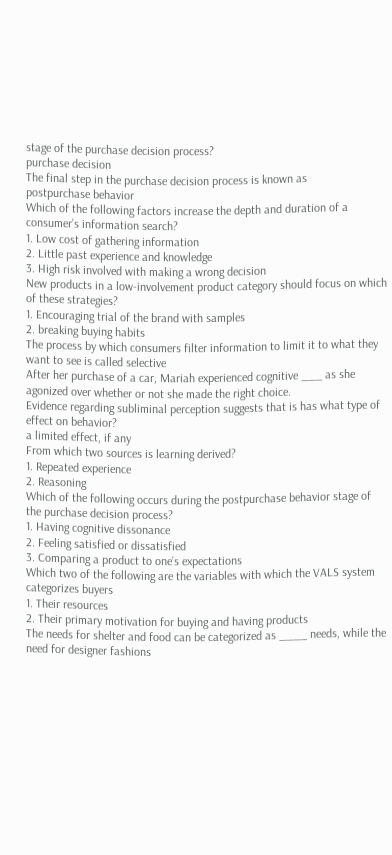stage of the purchase decision process?
purchase decision
The final step in the purchase decision process is known as
postpurchase behavior
Which of the following factors increase the depth and duration of a consumer’s information search?
1. Low cost of gathering information
2. Little past experience and knowledge
3. High risk involved with making a wrong decision
New products in a low-involvement product category should focus on which of these strategies?
1. Encouraging trial of the brand with samples
2. breaking buying habits
The process by which consumers filter information to limit it to what they want to see is called selective
After her purchase of a car, Mariah experienced cognitive ___ as she agonized over whether or not she made the right choice.
Evidence regarding subliminal perception suggests that is has what type of effect on behavior?
a limited effect, if any
From which two sources is learning derived?
1. Repeated experience
2. Reasoning
Which of the following occurs during the postpurchase behavior stage of the purchase decision process?
1. Having cognitive dissonance
2. Feeling satisfied or dissatisfied
3. Comparing a product to one’s expectations
Which two of the following are the variables with which the VALS system categorizes buyers
1. Their resources
2. Their primary motivation for buying and having products
The needs for shelter and food can be categorized as ____ needs, while the need for designer fashions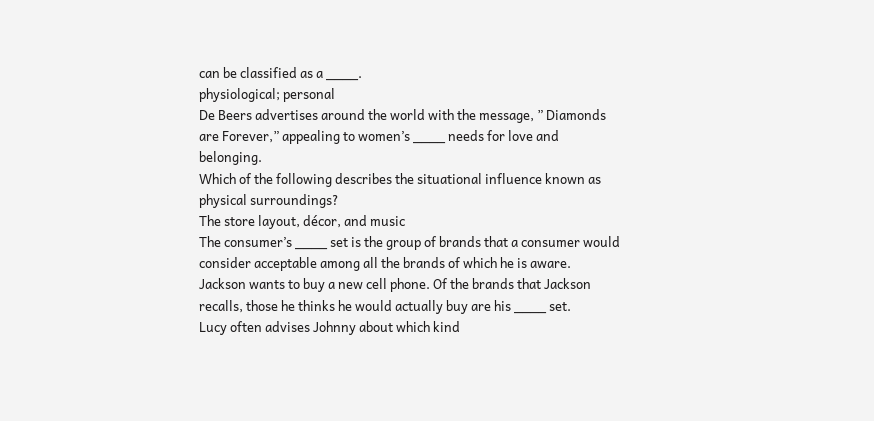can be classified as a ____.
physiological; personal
De Beers advertises around the world with the message, ” Diamonds are Forever,” appealing to women’s ____ needs for love and belonging.
Which of the following describes the situational influence known as physical surroundings?
The store layout, décor, and music
The consumer’s ____ set is the group of brands that a consumer would consider acceptable among all the brands of which he is aware.
Jackson wants to buy a new cell phone. Of the brands that Jackson recalls, those he thinks he would actually buy are his ____ set.
Lucy often advises Johnny about which kind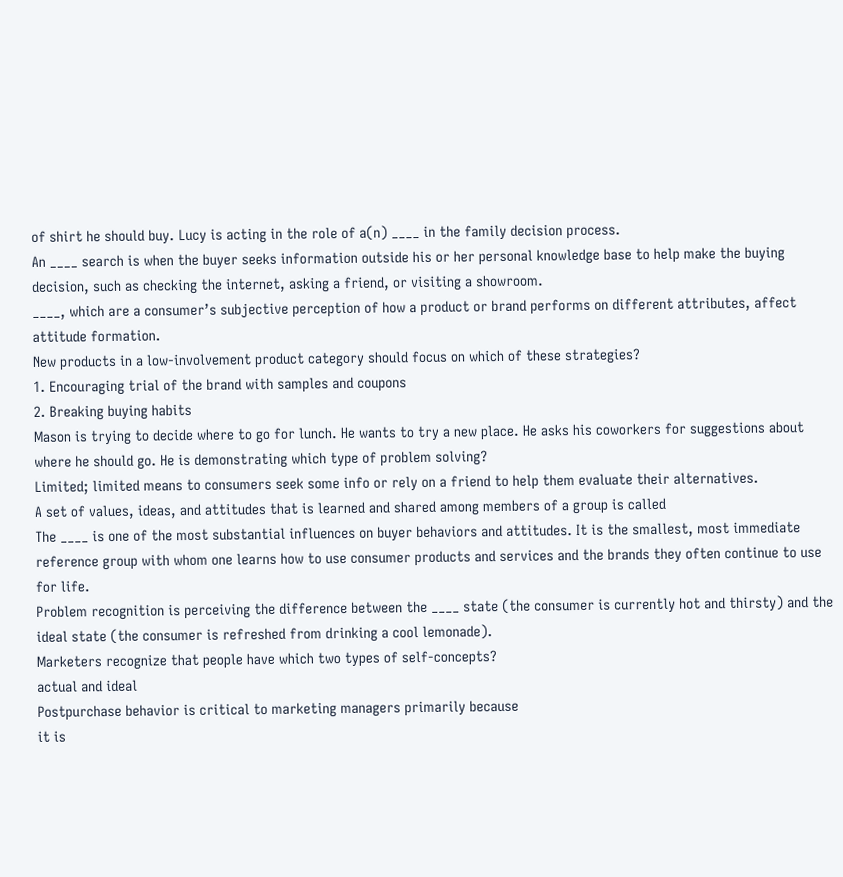of shirt he should buy. Lucy is acting in the role of a(n) ____ in the family decision process.
An ____ search is when the buyer seeks information outside his or her personal knowledge base to help make the buying decision, such as checking the internet, asking a friend, or visiting a showroom.
____, which are a consumer’s subjective perception of how a product or brand performs on different attributes, affect attitude formation.
New products in a low-involvement product category should focus on which of these strategies?
1. Encouraging trial of the brand with samples and coupons
2. Breaking buying habits
Mason is trying to decide where to go for lunch. He wants to try a new place. He asks his coworkers for suggestions about where he should go. He is demonstrating which type of problem solving?
Limited; limited means to consumers seek some info or rely on a friend to help them evaluate their alternatives.
A set of values, ideas, and attitudes that is learned and shared among members of a group is called
The ____ is one of the most substantial influences on buyer behaviors and attitudes. It is the smallest, most immediate reference group with whom one learns how to use consumer products and services and the brands they often continue to use for life.
Problem recognition is perceiving the difference between the ____ state (the consumer is currently hot and thirsty) and the ideal state (the consumer is refreshed from drinking a cool lemonade).
Marketers recognize that people have which two types of self-concepts?
actual and ideal
Postpurchase behavior is critical to marketing managers primarily because
it is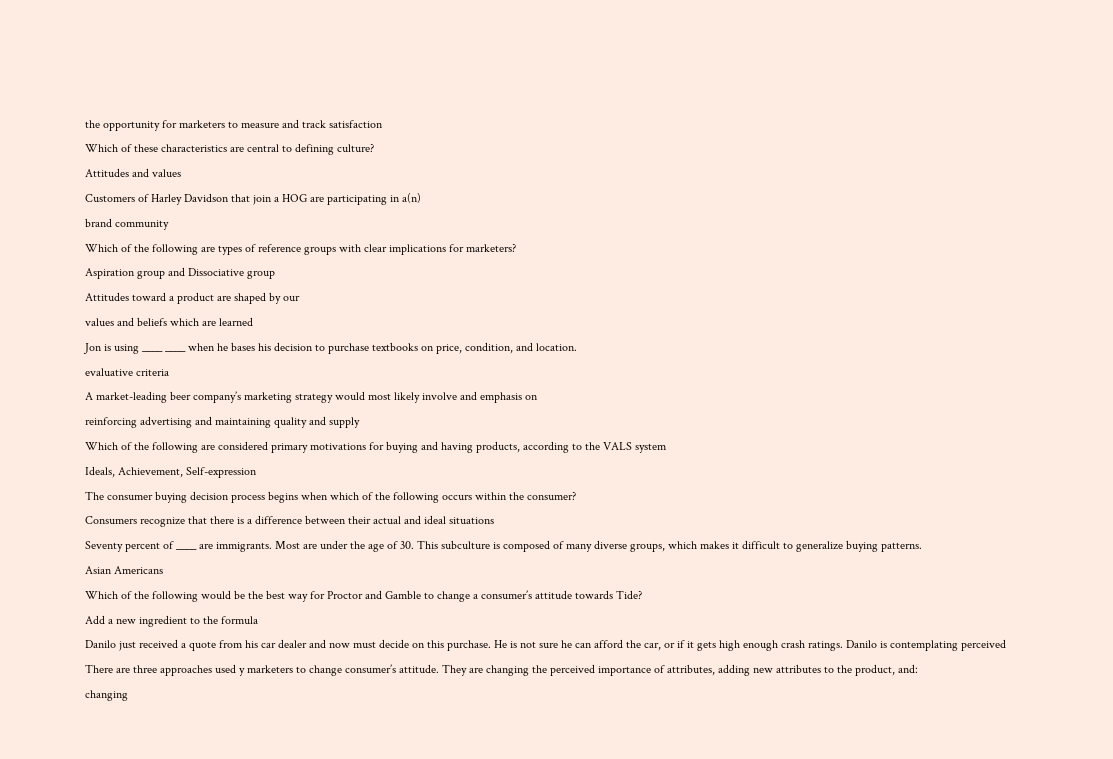the opportunity for marketers to measure and track satisfaction
Which of these characteristics are central to defining culture?
Attitudes and values
Customers of Harley Davidson that join a HOG are participating in a(n)
brand community
Which of the following are types of reference groups with clear implications for marketers?
Aspiration group and Dissociative group
Attitudes toward a product are shaped by our
values and beliefs which are learned
Jon is using ____ ____ when he bases his decision to purchase textbooks on price, condition, and location.
evaluative criteria
A market-leading beer company’s marketing strategy would most likely involve and emphasis on
reinforcing advertising and maintaining quality and supply
Which of the following are considered primary motivations for buying and having products, according to the VALS system
Ideals, Achievement, Self-expression
The consumer buying decision process begins when which of the following occurs within the consumer?
Consumers recognize that there is a difference between their actual and ideal situations
Seventy percent of ____ are immigrants. Most are under the age of 30. This subculture is composed of many diverse groups, which makes it difficult to generalize buying patterns.
Asian Americans
Which of the following would be the best way for Proctor and Gamble to change a consumer’s attitude towards Tide?
Add a new ingredient to the formula
Danilo just received a quote from his car dealer and now must decide on this purchase. He is not sure he can afford the car, or if it gets high enough crash ratings. Danilo is contemplating perceived
There are three approaches used y marketers to change consumer’s attitude. They are changing the perceived importance of attributes, adding new attributes to the product, and:
changing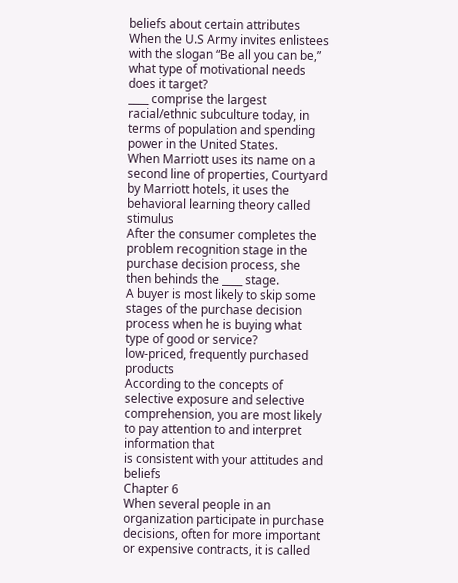beliefs about certain attributes
When the U.S Army invites enlistees with the slogan “Be all you can be,” what type of motivational needs does it target?
____ comprise the largest racial/ethnic subculture today, in terms of population and spending power in the United States.
When Marriott uses its name on a second line of properties, Courtyard by Marriott hotels, it uses the behavioral learning theory called stimulus
After the consumer completes the problem recognition stage in the purchase decision process, she then behinds the ____ stage.
A buyer is most likely to skip some stages of the purchase decision process when he is buying what type of good or service?
low-priced, frequently purchased products
According to the concepts of selective exposure and selective comprehension, you are most likely to pay attention to and interpret information that
is consistent with your attitudes and beliefs
Chapter 6
When several people in an organization participate in purchase decisions, often for more important or expensive contracts, it is called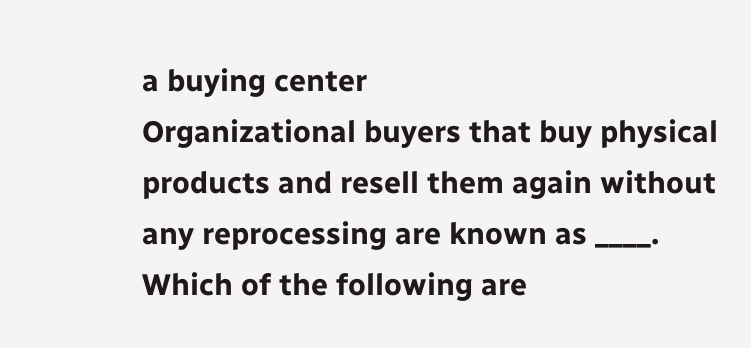a buying center
Organizational buyers that buy physical products and resell them again without any reprocessing are known as ____.
Which of the following are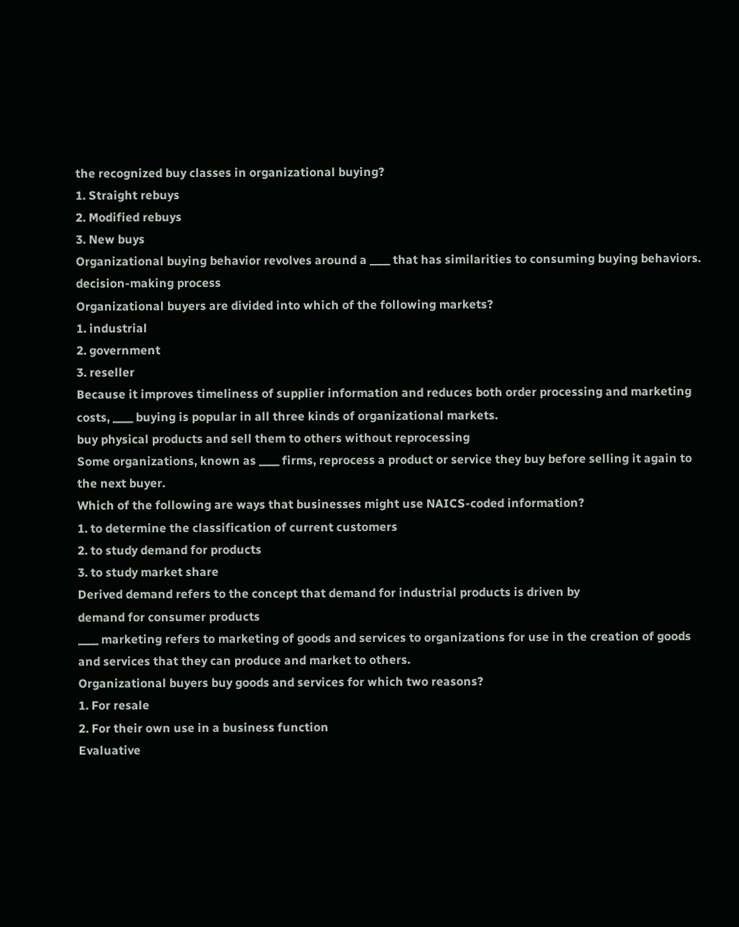the recognized buy classes in organizational buying?
1. Straight rebuys
2. Modified rebuys
3. New buys
Organizational buying behavior revolves around a ____ that has similarities to consuming buying behaviors.
decision-making process
Organizational buyers are divided into which of the following markets?
1. industrial
2. government
3. reseller
Because it improves timeliness of supplier information and reduces both order processing and marketing costs, ____ buying is popular in all three kinds of organizational markets.
buy physical products and sell them to others without reprocessing
Some organizations, known as ____ firms, reprocess a product or service they buy before selling it again to the next buyer.
Which of the following are ways that businesses might use NAICS-coded information?
1. to determine the classification of current customers
2. to study demand for products
3. to study market share
Derived demand refers to the concept that demand for industrial products is driven by
demand for consumer products
____ marketing refers to marketing of goods and services to organizations for use in the creation of goods and services that they can produce and market to others.
Organizational buyers buy goods and services for which two reasons?
1. For resale
2. For their own use in a business function
Evaluative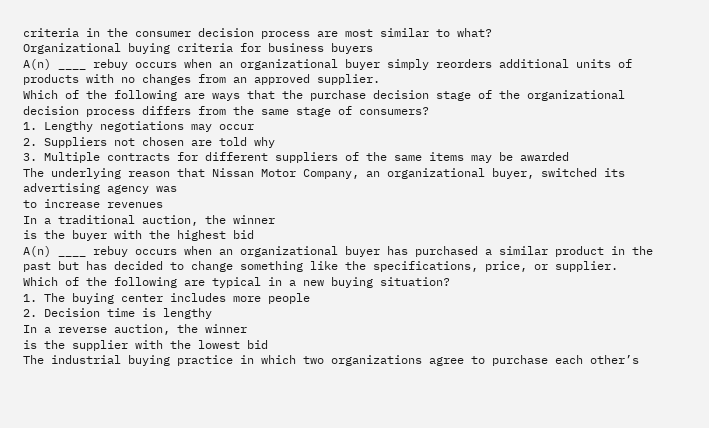criteria in the consumer decision process are most similar to what?
Organizational buying criteria for business buyers
A(n) ____ rebuy occurs when an organizational buyer simply reorders additional units of products with no changes from an approved supplier.
Which of the following are ways that the purchase decision stage of the organizational decision process differs from the same stage of consumers?
1. Lengthy negotiations may occur
2. Suppliers not chosen are told why
3. Multiple contracts for different suppliers of the same items may be awarded
The underlying reason that Nissan Motor Company, an organizational buyer, switched its advertising agency was
to increase revenues
In a traditional auction, the winner
is the buyer with the highest bid
A(n) ____ rebuy occurs when an organizational buyer has purchased a similar product in the past but has decided to change something like the specifications, price, or supplier.
Which of the following are typical in a new buying situation?
1. The buying center includes more people
2. Decision time is lengthy
In a reverse auction, the winner
is the supplier with the lowest bid
The industrial buying practice in which two organizations agree to purchase each other’s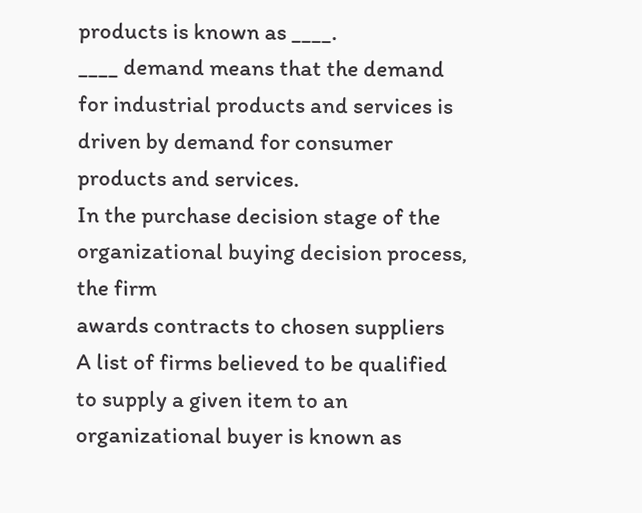products is known as ____.
____ demand means that the demand for industrial products and services is driven by demand for consumer products and services.
In the purchase decision stage of the organizational buying decision process, the firm
awards contracts to chosen suppliers
A list of firms believed to be qualified to supply a given item to an organizational buyer is known as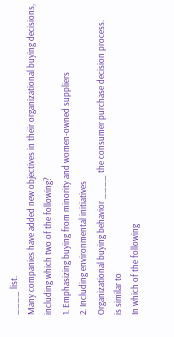____ list.
Many companies have added new objectives in their organizational buying decisions, including which two of the following?
1. Emphasizing buying from minority and women-owned suppliers
2. Including environmental initiatives
Organizational buying behavior ____ the consumer purchase decision process.
is similar to
In which of the following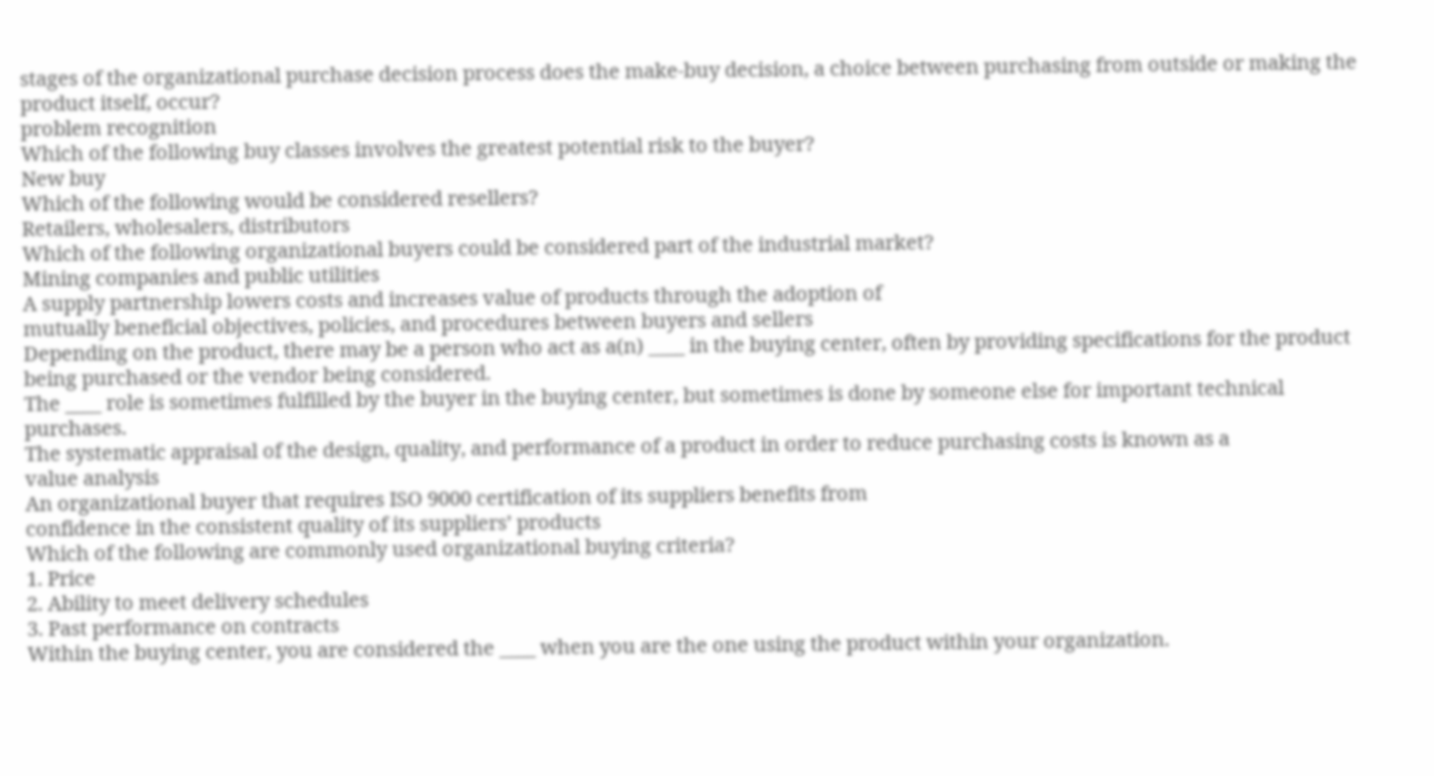stages of the organizational purchase decision process does the make-buy decision, a choice between purchasing from outside or making the product itself, occur?
problem recognition
Which of the following buy classes involves the greatest potential risk to the buyer?
New buy
Which of the following would be considered resellers?
Retailers, wholesalers, distributors
Which of the following organizational buyers could be considered part of the industrial market?
Mining companies and public utilities
A supply partnership lowers costs and increases value of products through the adoption of
mutually beneficial objectives, policies, and procedures between buyers and sellers
Depending on the product, there may be a person who act as a(n) ____ in the buying center, often by providing specifications for the product being purchased or the vendor being considered.
The ____ role is sometimes fulfilled by the buyer in the buying center, but sometimes is done by someone else for important technical purchases.
The systematic appraisal of the design, quality, and performance of a product in order to reduce purchasing costs is known as a
value analysis
An organizational buyer that requires ISO 9000 certification of its suppliers benefits from
confidence in the consistent quality of its suppliers’ products
Which of the following are commonly used organizational buying criteria?
1. Price
2. Ability to meet delivery schedules
3. Past performance on contracts
Within the buying center, you are considered the ____ when you are the one using the product within your organization.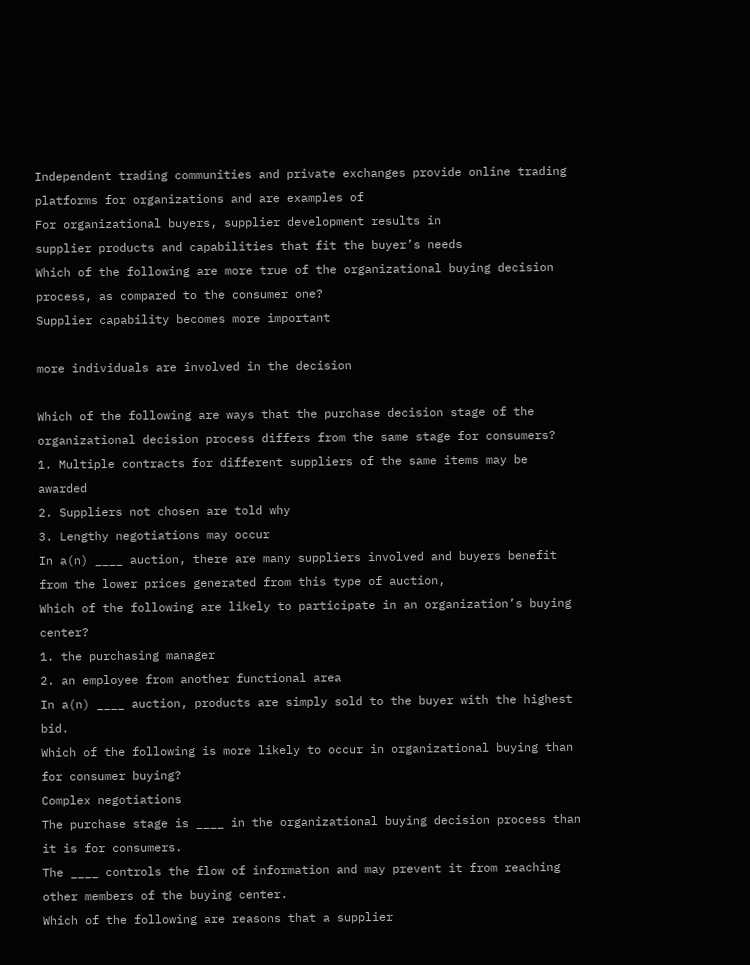Independent trading communities and private exchanges provide online trading platforms for organizations and are examples of
For organizational buyers, supplier development results in
supplier products and capabilities that fit the buyer’s needs
Which of the following are more true of the organizational buying decision process, as compared to the consumer one?
Supplier capability becomes more important

more individuals are involved in the decision

Which of the following are ways that the purchase decision stage of the organizational decision process differs from the same stage for consumers?
1. Multiple contracts for different suppliers of the same items may be awarded
2. Suppliers not chosen are told why
3. Lengthy negotiations may occur
In a(n) ____ auction, there are many suppliers involved and buyers benefit from the lower prices generated from this type of auction,
Which of the following are likely to participate in an organization’s buying center?
1. the purchasing manager
2. an employee from another functional area
In a(n) ____ auction, products are simply sold to the buyer with the highest bid.
Which of the following is more likely to occur in organizational buying than for consumer buying?
Complex negotiations
The purchase stage is ____ in the organizational buying decision process than it is for consumers.
The ____ controls the flow of information and may prevent it from reaching other members of the buying center.
Which of the following are reasons that a supplier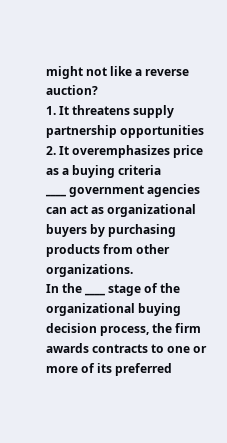might not like a reverse auction?
1. It threatens supply partnership opportunities
2. It overemphasizes price as a buying criteria
____ government agencies can act as organizational buyers by purchasing products from other organizations.
In the ____ stage of the organizational buying decision process, the firm awards contracts to one or more of its preferred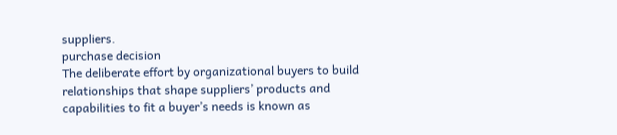suppliers.
purchase decision
The deliberate effort by organizational buyers to build relationships that shape suppliers’ products and capabilities to fit a buyer’s needs is known as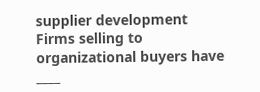supplier development
Firms selling to organizational buyers have ____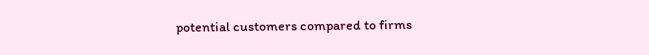potential customers compared to firms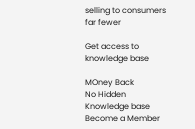selling to consumers
far fewer

Get access to
knowledge base

MOney Back
No Hidden
Knowledge base
Become a Member